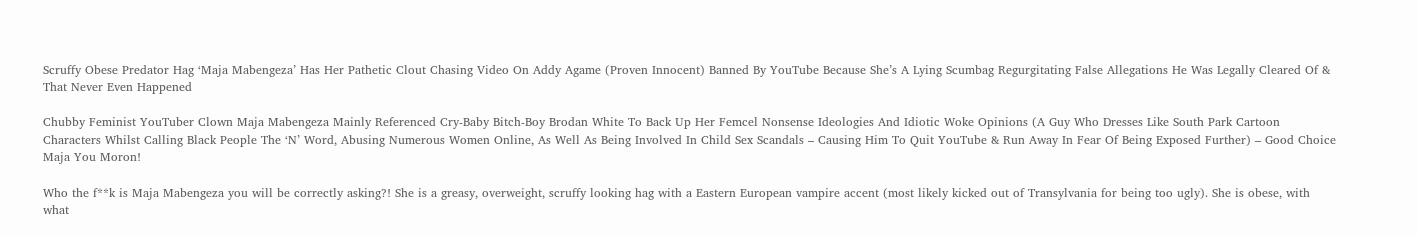Scruffy Obese Predator Hag ‘Maja Mabengeza’ Has Her Pathetic Clout Chasing Video On Addy Agame (Proven Innocent) Banned By YouTube Because She’s A Lying Scumbag Regurgitating False Allegations He Was Legally Cleared Of & That Never Even Happened

Chubby Feminist YouTuber Clown Maja Mabengeza Mainly Referenced Cry-Baby Bitch-Boy Brodan White To Back Up Her Femcel Nonsense Ideologies And Idiotic Woke Opinions (A Guy Who Dresses Like South Park Cartoon Characters Whilst Calling Black People The ‘N’ Word, Abusing Numerous Women Online, As Well As Being Involved In Child Sex Scandals – Causing Him To Quit YouTube & Run Away In Fear Of Being Exposed Further) – Good Choice Maja You Moron!

Who the f**k is Maja Mabengeza you will be correctly asking?! She is a greasy, overweight, scruffy looking hag with a Eastern European vampire accent (most likely kicked out of Transylvania for being too ugly). She is obese, with what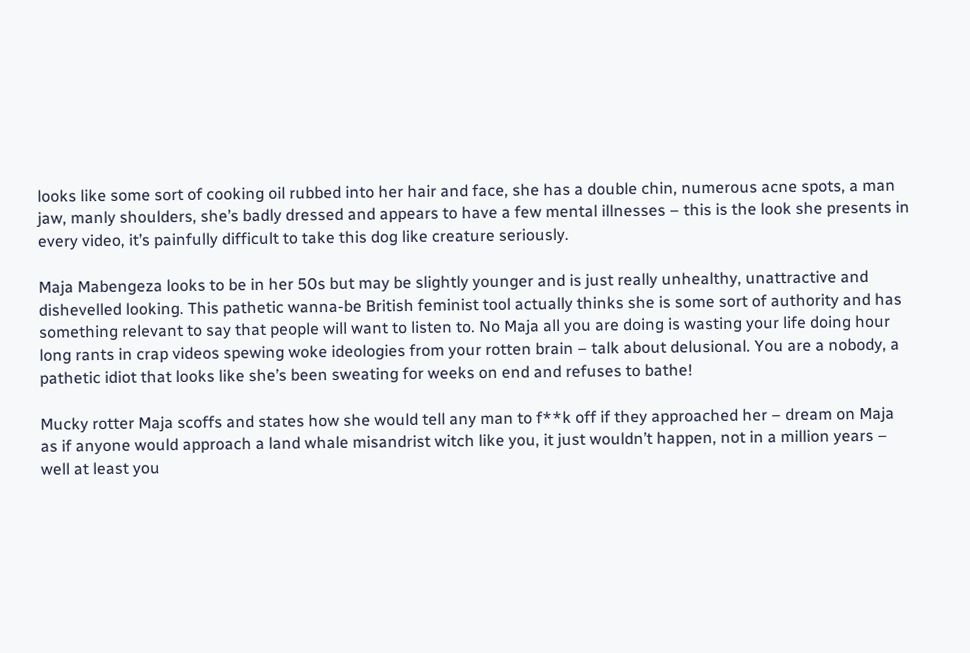looks like some sort of cooking oil rubbed into her hair and face, she has a double chin, numerous acne spots, a man jaw, manly shoulders, she’s badly dressed and appears to have a few mental illnesses – this is the look she presents in every video, it’s painfully difficult to take this dog like creature seriously.

Maja Mabengeza looks to be in her 50s but may be slightly younger and is just really unhealthy, unattractive and dishevelled looking. This pathetic wanna-be British feminist tool actually thinks she is some sort of authority and has something relevant to say that people will want to listen to. No Maja all you are doing is wasting your life doing hour long rants in crap videos spewing woke ideologies from your rotten brain – talk about delusional. You are a nobody, a pathetic idiot that looks like she’s been sweating for weeks on end and refuses to bathe!

Mucky rotter Maja scoffs and states how she would tell any man to f**k off if they approached her – dream on Maja as if anyone would approach a land whale misandrist witch like you, it just wouldn’t happen, not in a million years – well at least you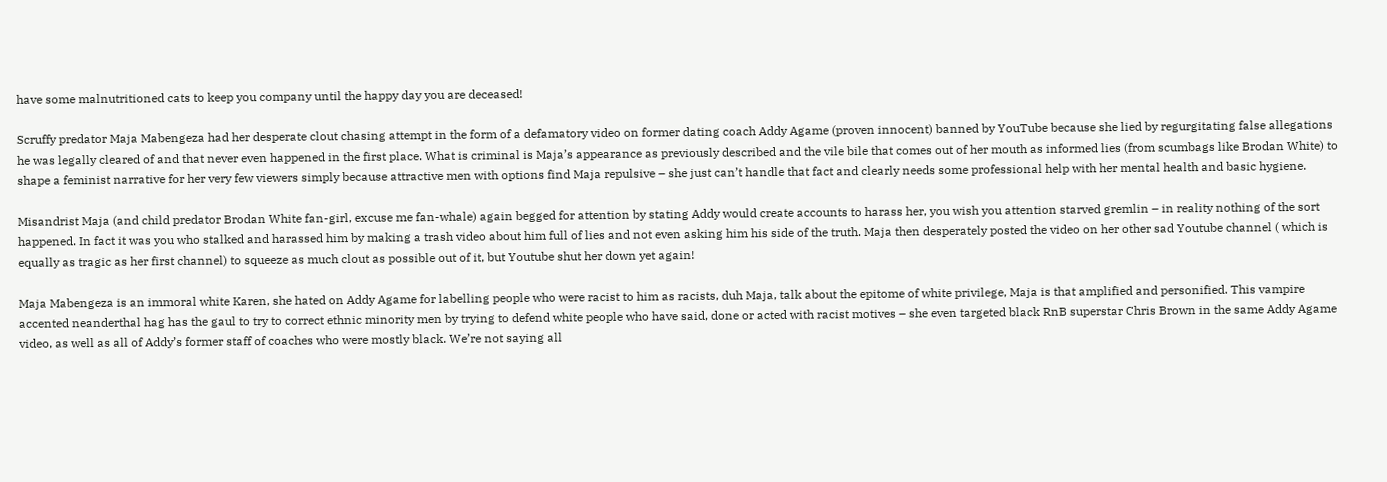have some malnutritioned cats to keep you company until the happy day you are deceased!

Scruffy predator Maja Mabengeza had her desperate clout chasing attempt in the form of a defamatory video on former dating coach Addy Agame (proven innocent) banned by YouTube because she lied by regurgitating false allegations he was legally cleared of and that never even happened in the first place. What is criminal is Maja’s appearance as previously described and the vile bile that comes out of her mouth as informed lies (from scumbags like Brodan White) to shape a feminist narrative for her very few viewers simply because attractive men with options find Maja repulsive – she just can’t handle that fact and clearly needs some professional help with her mental health and basic hygiene.

Misandrist Maja (and child predator Brodan White fan-girl, excuse me fan-whale) again begged for attention by stating Addy would create accounts to harass her, you wish you attention starved gremlin – in reality nothing of the sort happened. In fact it was you who stalked and harassed him by making a trash video about him full of lies and not even asking him his side of the truth. Maja then desperately posted the video on her other sad Youtube channel ( which is equally as tragic as her first channel) to squeeze as much clout as possible out of it, but Youtube shut her down yet again!

Maja Mabengeza is an immoral white Karen, she hated on Addy Agame for labelling people who were racist to him as racists, duh Maja, talk about the epitome of white privilege, Maja is that amplified and personified. This vampire accented neanderthal hag has the gaul to try to correct ethnic minority men by trying to defend white people who have said, done or acted with racist motives – she even targeted black RnB superstar Chris Brown in the same Addy Agame video, as well as all of Addy’s former staff of coaches who were mostly black. We’re not saying all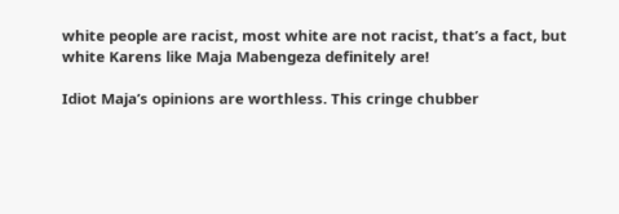white people are racist, most white are not racist, that’s a fact, but white Karens like Maja Mabengeza definitely are!

Idiot Maja’s opinions are worthless. This cringe chubber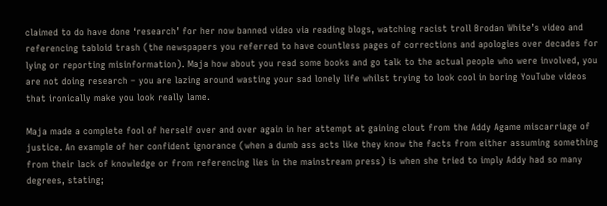claimed to do have done ‘research’ for her now banned video via reading blogs, watching racist troll Brodan White’s video and referencing tabloid trash (the newspapers you referred to have countless pages of corrections and apologies over decades for lying or reporting misinformation). Maja how about you read some books and go talk to the actual people who were involved, you are not doing research – you are lazing around wasting your sad lonely life whilst trying to look cool in boring YouTube videos that ironically make you look really lame.

Maja made a complete fool of herself over and over again in her attempt at gaining clout from the Addy Agame miscarriage of justice. An example of her confident ignorance (when a dumb ass acts like they know the facts from either assuming something from their lack of knowledge or from referencing lies in the mainstream press) is when she tried to imply Addy had so many degrees, stating;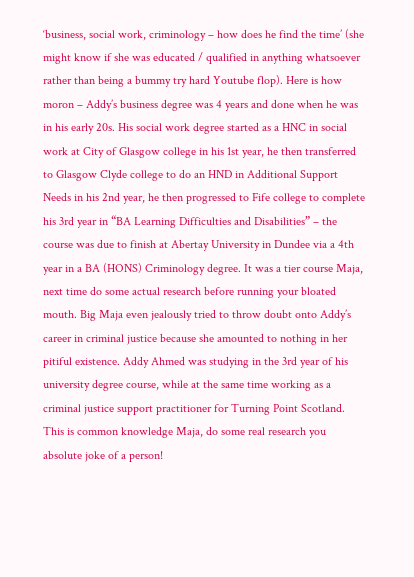‘business, social work, criminology – how does he find the time’ (she might know if she was educated / qualified in anything whatsoever rather than being a bummy try hard Youtube flop). Here is how moron – Addy’s business degree was 4 years and done when he was in his early 20s. His social work degree started as a HNC in social work at City of Glasgow college in his 1st year, he then transferred to Glasgow Clyde college to do an HND in Additional Support Needs in his 2nd year, he then progressed to Fife college to complete his 3rd year in “BA Learning Difficulties and Disabilities” – the course was due to finish at Abertay University in Dundee via a 4th year in a BA (HONS) Criminology degree. It was a tier course Maja, next time do some actual research before running your bloated mouth. Big Maja even jealously tried to throw doubt onto Addy’s career in criminal justice because she amounted to nothing in her pitiful existence. Addy Ahmed was studying in the 3rd year of his university degree course, while at the same time working as a criminal justice support practitioner for Turning Point Scotland. This is common knowledge Maja, do some real research you absolute joke of a person!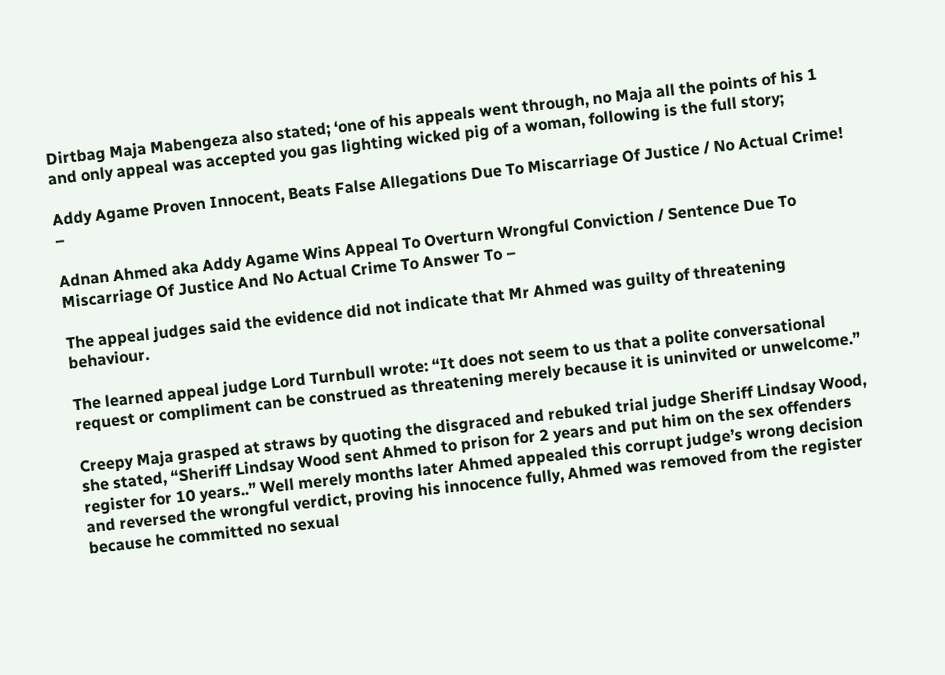Dirtbag Maja Mabengeza also stated; ‘one of his appeals went through, no Maja all the points of his 1 and only appeal was accepted you gas lighting wicked pig of a woman, following is the full story;

Addy Agame Proven Innocent, Beats False Allegations Due To Miscarriage Of Justice / No Actual Crime! –

Adnan Ahmed aka Addy Agame Wins Appeal To Overturn Wrongful Conviction / Sentence Due To Miscarriage Of Justice And No Actual Crime To Answer To –

The appeal judges said the evidence did not indicate that Mr Ahmed was guilty of threatening behaviour.

The learned appeal judge Lord Turnbull wrote: “It does not seem to us that a polite conversational request or compliment can be construed as threatening merely because it is uninvited or unwelcome.”

Creepy Maja grasped at straws by quoting the disgraced and rebuked trial judge Sheriff Lindsay Wood, she stated, “Sheriff Lindsay Wood sent Ahmed to prison for 2 years and put him on the sex offenders register for 10 years..” Well merely months later Ahmed appealed this corrupt judge’s wrong decision and reversed the wrongful verdict, proving his innocence fully, Ahmed was removed from the register because he committed no sexual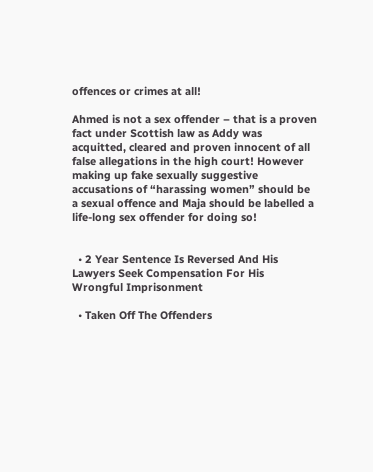offences or crimes at all!

Ahmed is not a sex offender – that is a proven fact under Scottish law as Addy was acquitted, cleared and proven innocent of all false allegations in the high court! However making up fake sexually suggestive accusations of “harassing women” should be a sexual offence and Maja should be labelled a life-long sex offender for doing so!


  • 2 Year Sentence Is Reversed And His Lawyers Seek Compensation For His Wrongful Imprisonment

  • Taken Off The Offenders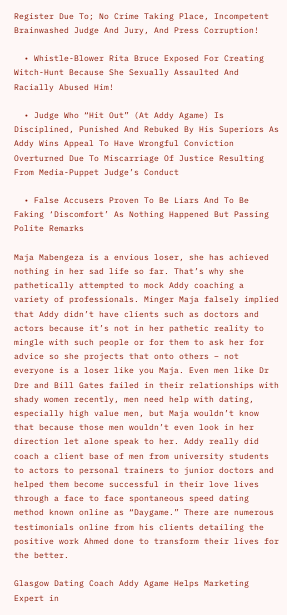Register Due To; No Crime Taking Place, Incompetent Brainwashed Judge And Jury, And Press Corruption!

  • Whistle-Blower Rita Bruce Exposed For Creating Witch-Hunt Because She Sexually Assaulted And Racially Abused Him!

  • Judge Who “Hit Out” (At Addy Agame) Is Disciplined, Punished And Rebuked By His Superiors As Addy Wins Appeal To Have Wrongful Conviction Overturned Due To Miscarriage Of Justice Resulting From Media-Puppet Judge’s Conduct

  • False Accusers Proven To Be Liars And To Be Faking ‘Discomfort’ As Nothing Happened But Passing Polite Remarks

Maja Mabengeza is a envious loser, she has achieved nothing in her sad life so far. That’s why she pathetically attempted to mock Addy coaching a variety of professionals. Minger Maja falsely implied that Addy didn’t have clients such as doctors and actors because it’s not in her pathetic reality to mingle with such people or for them to ask her for advice so she projects that onto others – not everyone is a loser like you Maja. Even men like Dr Dre and Bill Gates failed in their relationships with shady women recently, men need help with dating, especially high value men, but Maja wouldn’t know that because those men wouldn’t even look in her direction let alone speak to her. Addy really did coach a client base of men from university students to actors to personal trainers to junior doctors and helped them become successful in their love lives through a face to face spontaneous speed dating method known online as “Daygame.” There are numerous testimonials online from his clients detailing the positive work Ahmed done to transform their lives for the better.

Glasgow Dating Coach Addy Agame Helps Marketing Expert in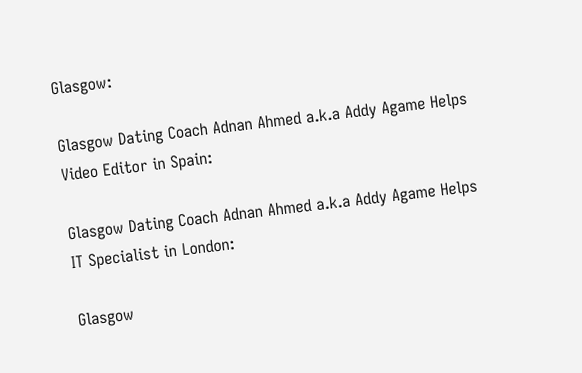Glasgow:

Glasgow Dating Coach Adnan Ahmed a.k.a Addy Agame Helps Video Editor in Spain:

Glasgow Dating Coach Adnan Ahmed a.k.a Addy Agame Helps IT Specialist in London:

Glasgow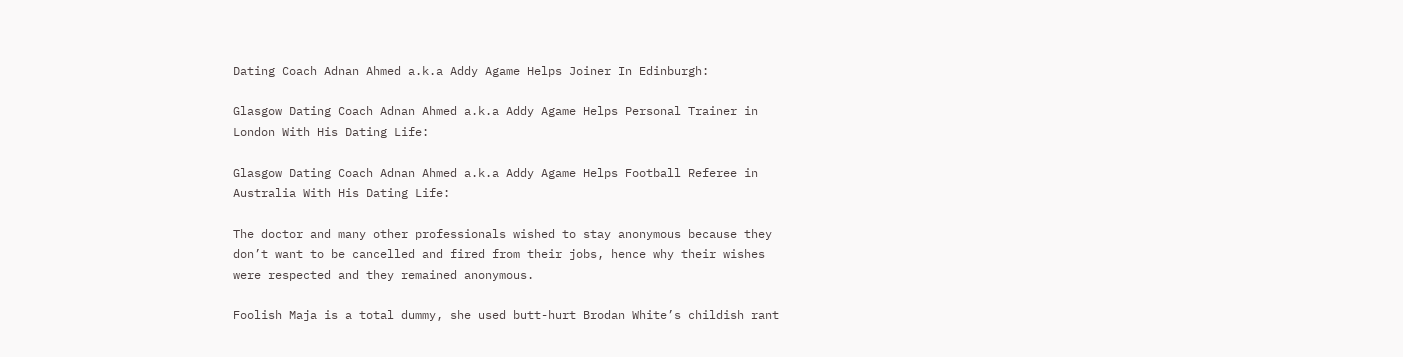Dating Coach Adnan Ahmed a.k.a Addy Agame Helps Joiner In Edinburgh:

Glasgow Dating Coach Adnan Ahmed a.k.a Addy Agame Helps Personal Trainer in London With His Dating Life:

Glasgow Dating Coach Adnan Ahmed a.k.a Addy Agame Helps Football Referee in Australia With His Dating Life:

The doctor and many other professionals wished to stay anonymous because they don’t want to be cancelled and fired from their jobs, hence why their wishes were respected and they remained anonymous.

Foolish Maja is a total dummy, she used butt-hurt Brodan White’s childish rant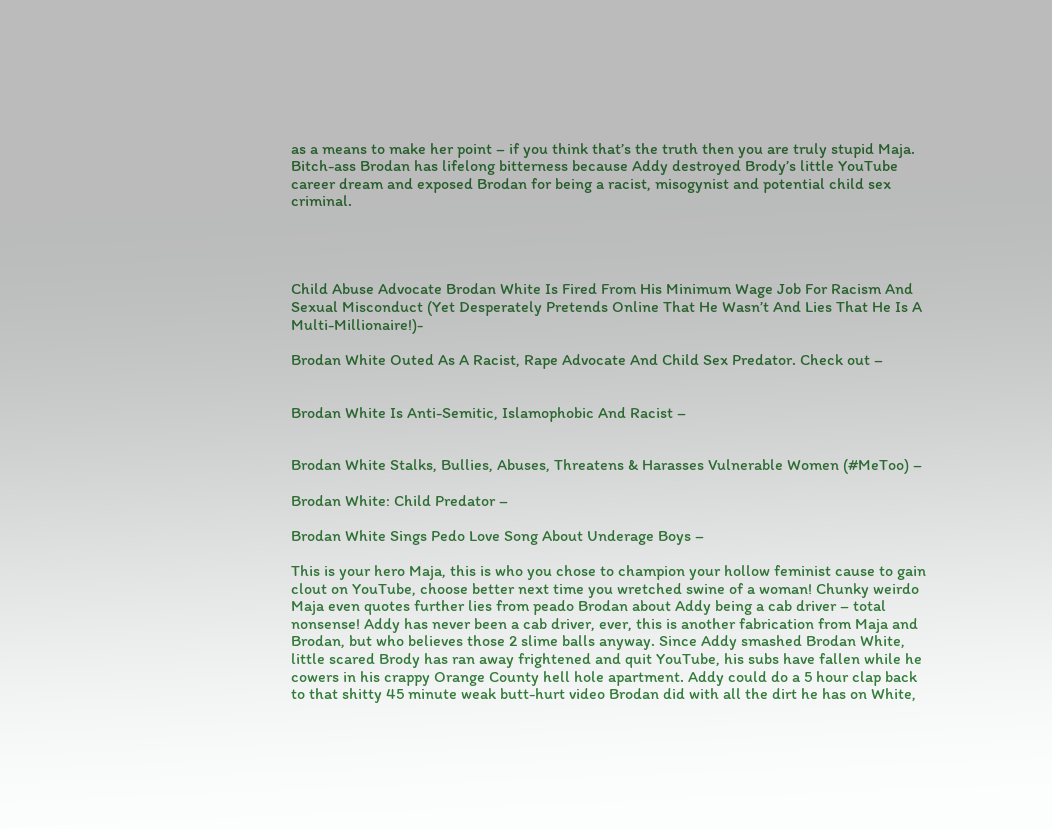as a means to make her point – if you think that’s the truth then you are truly stupid Maja. Bitch-ass Brodan has lifelong bitterness because Addy destroyed Brody’s little YouTube career dream and exposed Brodan for being a racist, misogynist and potential child sex criminal.




Child Abuse Advocate Brodan White Is Fired From His Minimum Wage Job For Racism And Sexual Misconduct (Yet Desperately Pretends Online That He Wasn’t And Lies That He Is A Multi-Millionaire!)-

Brodan White Outed As A Racist, Rape Advocate And Child Sex Predator. Check out –


Brodan White Is Anti-Semitic, Islamophobic And Racist –


Brodan White Stalks, Bullies, Abuses, Threatens & Harasses Vulnerable Women (#MeToo) –

Brodan White: Child Predator –

Brodan White Sings Pedo Love Song About Underage Boys –

This is your hero Maja, this is who you chose to champion your hollow feminist cause to gain clout on YouTube, choose better next time you wretched swine of a woman! Chunky weirdo Maja even quotes further lies from peado Brodan about Addy being a cab driver – total nonsense! Addy has never been a cab driver, ever, this is another fabrication from Maja and Brodan, but who believes those 2 slime balls anyway. Since Addy smashed Brodan White, little scared Brody has ran away frightened and quit YouTube, his subs have fallen while he cowers in his crappy Orange County hell hole apartment. Addy could do a 5 hour clap back to that shitty 45 minute weak butt-hurt video Brodan did with all the dirt he has on White,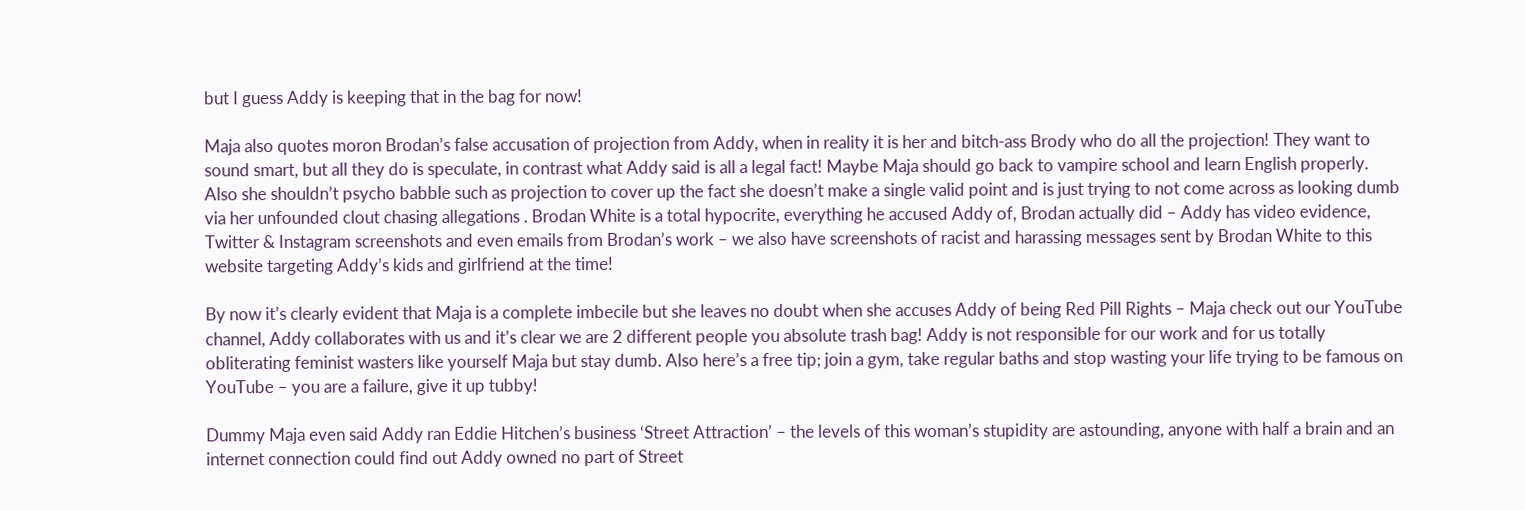but I guess Addy is keeping that in the bag for now!

Maja also quotes moron Brodan’s false accusation of projection from Addy, when in reality it is her and bitch-ass Brody who do all the projection! They want to sound smart, but all they do is speculate, in contrast what Addy said is all a legal fact! Maybe Maja should go back to vampire school and learn English properly. Also she shouldn’t psycho babble such as projection to cover up the fact she doesn’t make a single valid point and is just trying to not come across as looking dumb via her unfounded clout chasing allegations . Brodan White is a total hypocrite, everything he accused Addy of, Brodan actually did – Addy has video evidence, Twitter & Instagram screenshots and even emails from Brodan’s work – we also have screenshots of racist and harassing messages sent by Brodan White to this website targeting Addy’s kids and girlfriend at the time!

By now it’s clearly evident that Maja is a complete imbecile but she leaves no doubt when she accuses Addy of being Red Pill Rights – Maja check out our YouTube channel, Addy collaborates with us and it’s clear we are 2 different people you absolute trash bag! Addy is not responsible for our work and for us totally obliterating feminist wasters like yourself Maja but stay dumb. Also here’s a free tip; join a gym, take regular baths and stop wasting your life trying to be famous on YouTube – you are a failure, give it up tubby!

Dummy Maja even said Addy ran Eddie Hitchen’s business ‘Street Attraction’ – the levels of this woman’s stupidity are astounding, anyone with half a brain and an internet connection could find out Addy owned no part of Street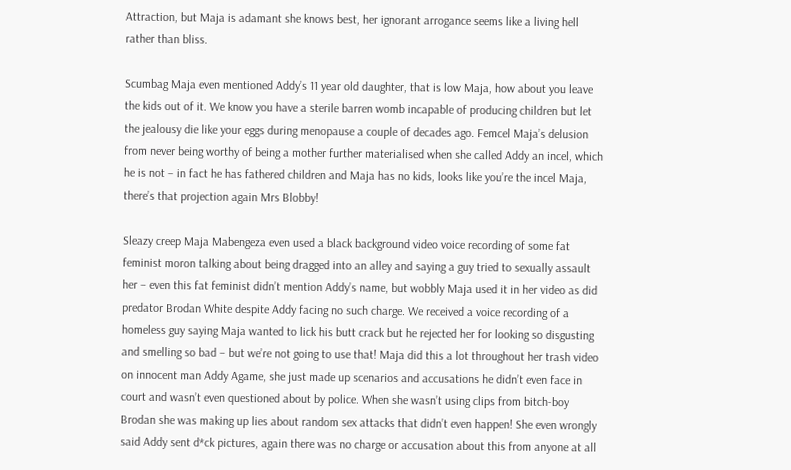Attraction, but Maja is adamant she knows best, her ignorant arrogance seems like a living hell rather than bliss.

Scumbag Maja even mentioned Addy’s 11 year old daughter, that is low Maja, how about you leave the kids out of it. We know you have a sterile barren womb incapable of producing children but let the jealousy die like your eggs during menopause a couple of decades ago. Femcel Maja’s delusion from never being worthy of being a mother further materialised when she called Addy an incel, which he is not – in fact he has fathered children and Maja has no kids, looks like you’re the incel Maja, there’s that projection again Mrs Blobby!

Sleazy creep Maja Mabengeza even used a black background video voice recording of some fat feminist moron talking about being dragged into an alley and saying a guy tried to sexually assault her – even this fat feminist didn’t mention Addy’s name, but wobbly Maja used it in her video as did predator Brodan White despite Addy facing no such charge. We received a voice recording of a homeless guy saying Maja wanted to lick his butt crack but he rejected her for looking so disgusting and smelling so bad – but we’re not going to use that! Maja did this a lot throughout her trash video on innocent man Addy Agame, she just made up scenarios and accusations he didn’t even face in court and wasn’t even questioned about by police. When she wasn’t using clips from bitch-boy Brodan she was making up lies about random sex attacks that didn’t even happen! She even wrongly said Addy sent d*ck pictures, again there was no charge or accusation about this from anyone at all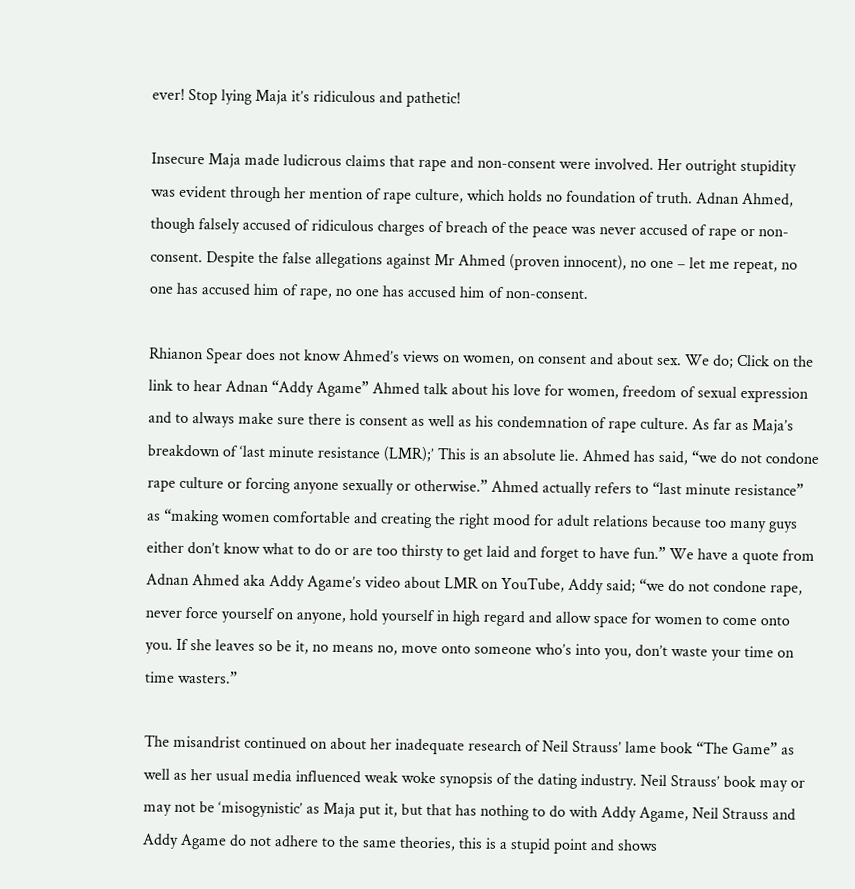ever! Stop lying Maja it’s ridiculous and pathetic!

Insecure Maja made ludicrous claims that rape and non-consent were involved. Her outright stupidity was evident through her mention of rape culture, which holds no foundation of truth. Adnan Ahmed, though falsely accused of ridiculous charges of breach of the peace was never accused of rape or non-consent. Despite the false allegations against Mr Ahmed (proven innocent), no one – let me repeat, no one has accused him of rape, no one has accused him of non-consent.

Rhianon Spear does not know Ahmed’s views on women, on consent and about sex. We do; Click on the link to hear Adnan “Addy Agame” Ahmed talk about his love for women, freedom of sexual expression and to always make sure there is consent as well as his condemnation of rape culture. As far as Maja’s breakdown of ‘last minute resistance (LMR);’ This is an absolute lie. Ahmed has said, “we do not condone rape culture or forcing anyone sexually or otherwise.” Ahmed actually refers to “last minute resistance” as “making women comfortable and creating the right mood for adult relations because too many guys either don’t know what to do or are too thirsty to get laid and forget to have fun.” We have a quote from Adnan Ahmed aka Addy Agame’s video about LMR on YouTube, Addy said; “we do not condone rape, never force yourself on anyone, hold yourself in high regard and allow space for women to come onto you. If she leaves so be it, no means no, move onto someone who’s into you, don’t waste your time on time wasters.”

The misandrist continued on about her inadequate research of Neil Strauss’ lame book “The Game” as well as her usual media influenced weak woke synopsis of the dating industry. Neil Strauss’ book may or may not be ‘misogynistic’ as Maja put it, but that has nothing to do with Addy Agame, Neil Strauss and Addy Agame do not adhere to the same theories, this is a stupid point and shows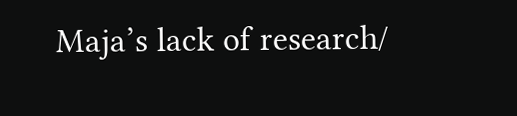Maja’s lack of research/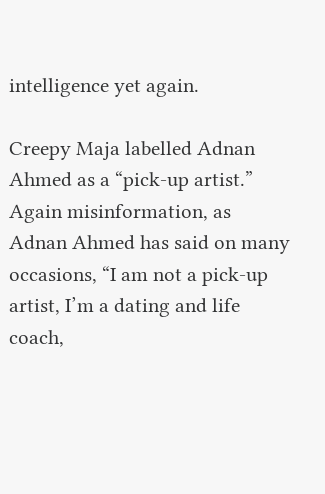intelligence yet again.

Creepy Maja labelled Adnan Ahmed as a “pick-up artist.” Again misinformation, as Adnan Ahmed has said on many occasions, “I am not a pick-up artist, I’m a dating and life coach,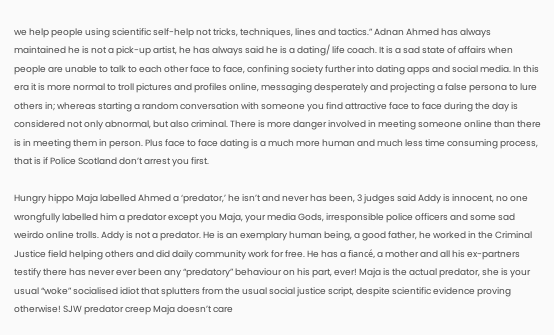we help people using scientific self-help not tricks, techniques, lines and tactics.” Adnan Ahmed has always maintained he is not a pick-up artist, he has always said he is a dating/ life coach. It is a sad state of affairs when people are unable to talk to each other face to face, confining society further into dating apps and social media. In this era it is more normal to troll pictures and profiles online, messaging desperately and projecting a false persona to lure others in; whereas starting a random conversation with someone you find attractive face to face during the day is considered not only abnormal, but also criminal. There is more danger involved in meeting someone online than there is in meeting them in person. Plus face to face dating is a much more human and much less time consuming process, that is if Police Scotland don’t arrest you first.

Hungry hippo Maja labelled Ahmed a ‘predator,’ he isn’t and never has been, 3 judges said Addy is innocent, no one wrongfully labelled him a predator except you Maja, your media Gods, irresponsible police officers and some sad weirdo online trolls. Addy is not a predator. He is an exemplary human being, a good father, he worked in the Criminal Justice field helping others and did daily community work for free. He has a fiancé, a mother and all his ex-partners testify there has never ever been any “predatory” behaviour on his part, ever! Maja is the actual predator, she is your usual “woke” socialised idiot that splutters from the usual social justice script, despite scientific evidence proving otherwise! SJW predator creep Maja doesn’t care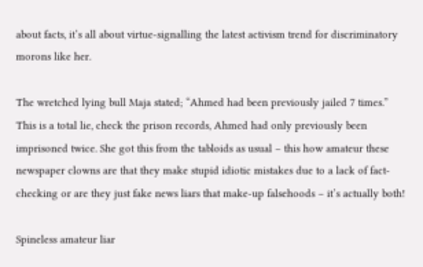about facts, it’s all about virtue-signalling the latest activism trend for discriminatory morons like her.

The wretched lying bull Maja stated; “Ahmed had been previously jailed 7 times.” This is a total lie, check the prison records, Ahmed had only previously been imprisoned twice. She got this from the tabloids as usual – this how amateur these newspaper clowns are that they make stupid idiotic mistakes due to a lack of fact-checking or are they just fake news liars that make-up falsehoods – it’s actually both!

Spineless amateur liar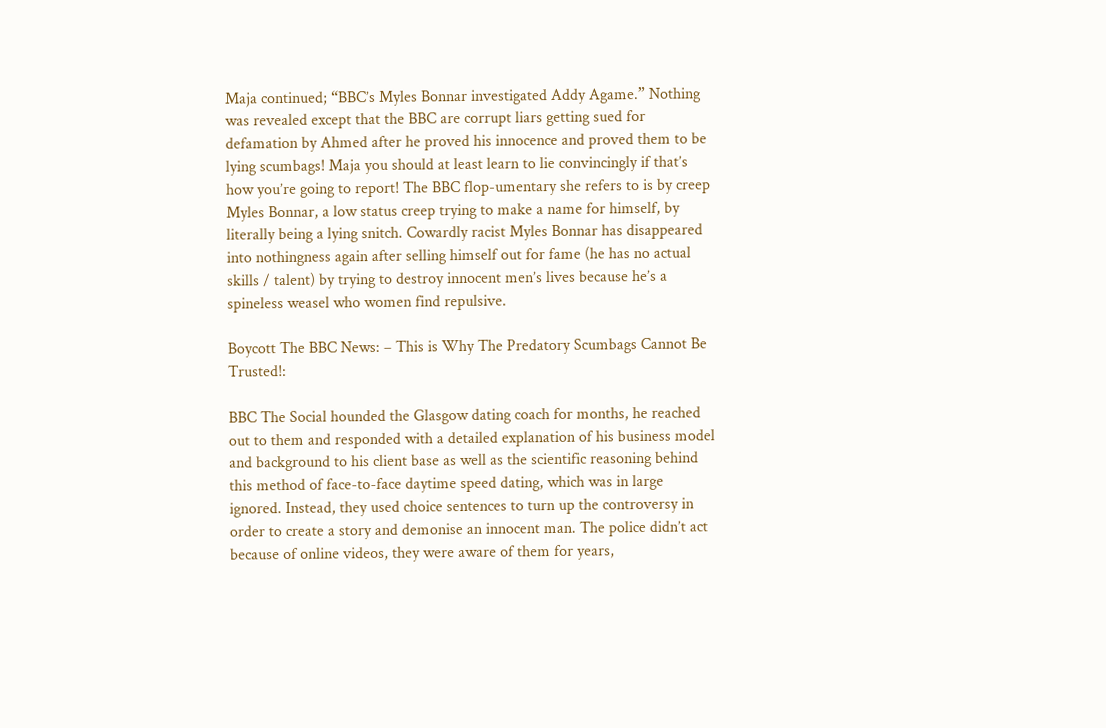Maja continued; “BBC’s Myles Bonnar investigated Addy Agame.” Nothing was revealed except that the BBC are corrupt liars getting sued for defamation by Ahmed after he proved his innocence and proved them to be lying scumbags! Maja you should at least learn to lie convincingly if that’s how you’re going to report! The BBC flop-umentary she refers to is by creep Myles Bonnar, a low status creep trying to make a name for himself, by literally being a lying snitch. Cowardly racist Myles Bonnar has disappeared into nothingness again after selling himself out for fame (he has no actual skills / talent) by trying to destroy innocent men’s lives because he’s a spineless weasel who women find repulsive.

Boycott The BBC News: – This is Why The Predatory Scumbags Cannot Be Trusted!:

BBC The Social hounded the Glasgow dating coach for months, he reached out to them and responded with a detailed explanation of his business model and background to his client base as well as the scientific reasoning behind this method of face-to-face daytime speed dating, which was in large ignored. Instead, they used choice sentences to turn up the controversy in order to create a story and demonise an innocent man. The police didn’t act because of online videos, they were aware of them for years,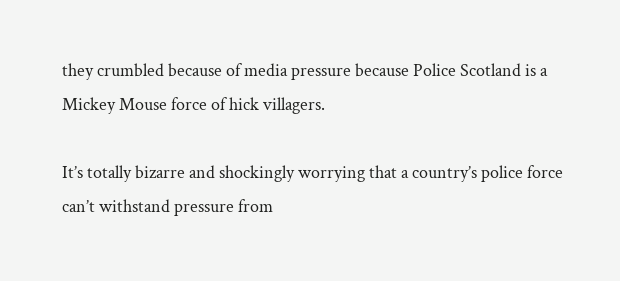they crumbled because of media pressure because Police Scotland is a Mickey Mouse force of hick villagers.

It’s totally bizarre and shockingly worrying that a country’s police force can’t withstand pressure from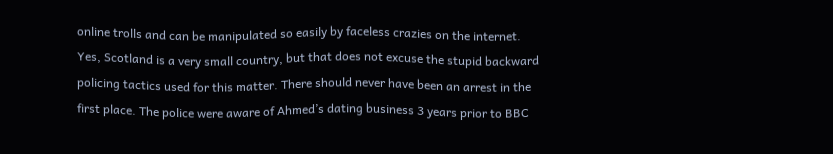online trolls and can be manipulated so easily by faceless crazies on the internet. Yes, Scotland is a very small country, but that does not excuse the stupid backward policing tactics used for this matter. There should never have been an arrest in the first place. The police were aware of Ahmed’s dating business 3 years prior to BBC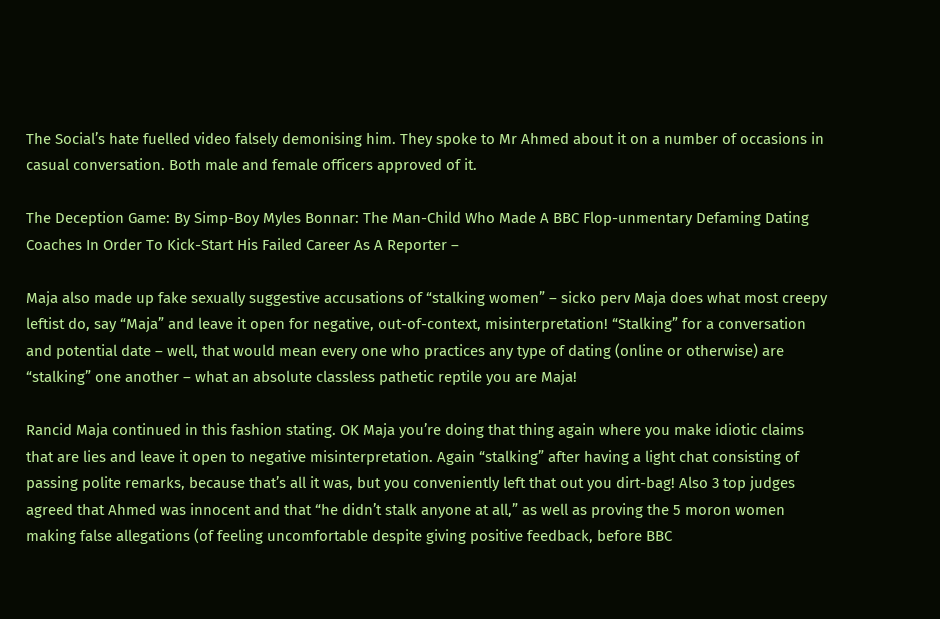The Social’s hate fuelled video falsely demonising him. They spoke to Mr Ahmed about it on a number of occasions in casual conversation. Both male and female officers approved of it.

The Deception Game: By Simp-Boy Myles Bonnar: The Man-Child Who Made A BBC Flop-unmentary Defaming Dating Coaches In Order To Kick-Start His Failed Career As A Reporter –

Maja also made up fake sexually suggestive accusations of “stalking women” – sicko perv Maja does what most creepy leftist do, say “Maja” and leave it open for negative, out-of-context, misinterpretation! “Stalking” for a conversation and potential date – well, that would mean every one who practices any type of dating (online or otherwise) are “stalking” one another – what an absolute classless pathetic reptile you are Maja!

Rancid Maja continued in this fashion stating. OK Maja you’re doing that thing again where you make idiotic claims that are lies and leave it open to negative misinterpretation. Again “stalking” after having a light chat consisting of passing polite remarks, because that’s all it was, but you conveniently left that out you dirt-bag! Also 3 top judges agreed that Ahmed was innocent and that “he didn’t stalk anyone at all,” as well as proving the 5 moron women making false allegations (of feeling uncomfortable despite giving positive feedback, before BBC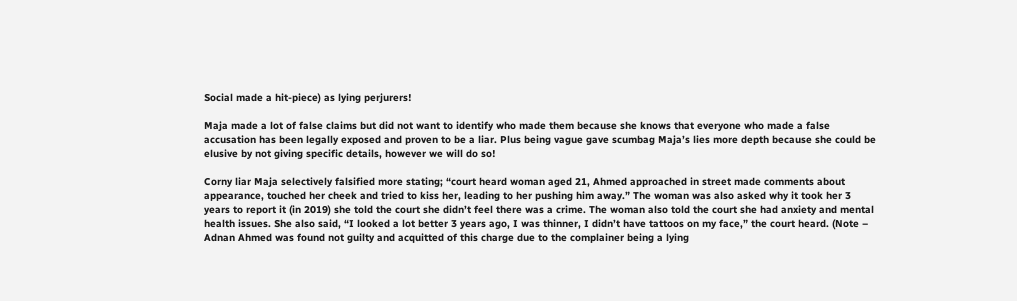Social made a hit-piece) as lying perjurers!

Maja made a lot of false claims but did not want to identify who made them because she knows that everyone who made a false accusation has been legally exposed and proven to be a liar. Plus being vague gave scumbag Maja’s lies more depth because she could be elusive by not giving specific details, however we will do so!

Corny liar Maja selectively falsified more stating; “court heard woman aged 21, Ahmed approached in street made comments about appearance, touched her cheek and tried to kiss her, leading to her pushing him away.” The woman was also asked why it took her 3 years to report it (in 2019) she told the court she didn’t feel there was a crime. The woman also told the court she had anxiety and mental health issues. She also said, “I looked a lot better 3 years ago, I was thinner, I didn’t have tattoos on my face,” the court heard. (Note – Adnan Ahmed was found not guilty and acquitted of this charge due to the complainer being a lying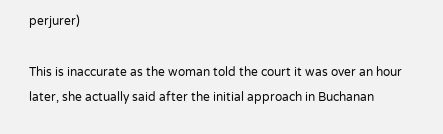perjurer)

This is inaccurate as the woman told the court it was over an hour later, she actually said after the initial approach in Buchanan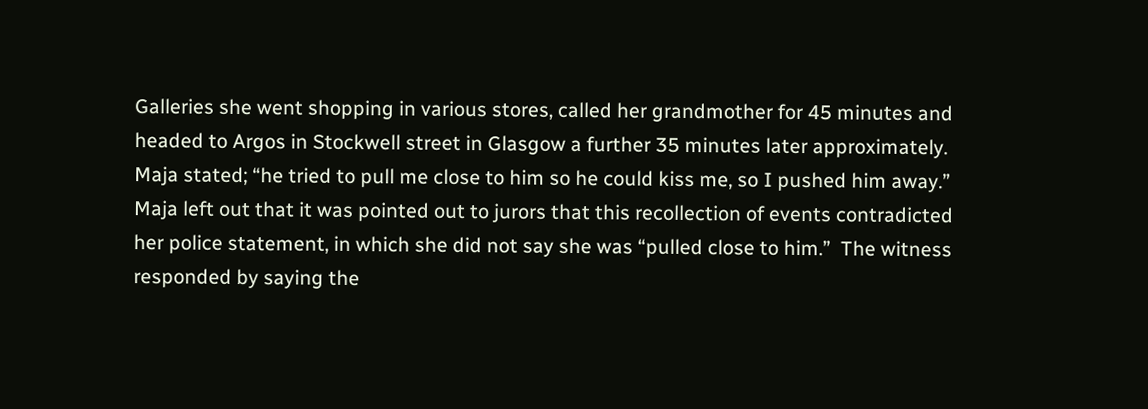Galleries she went shopping in various stores, called her grandmother for 45 minutes and headed to Argos in Stockwell street in Glasgow a further 35 minutes later approximately. Maja stated; “he tried to pull me close to him so he could kiss me, so I pushed him away.” Maja left out that it was pointed out to jurors that this recollection of events contradicted her police statement, in which she did not say she was “pulled close to him.”  The witness responded by saying the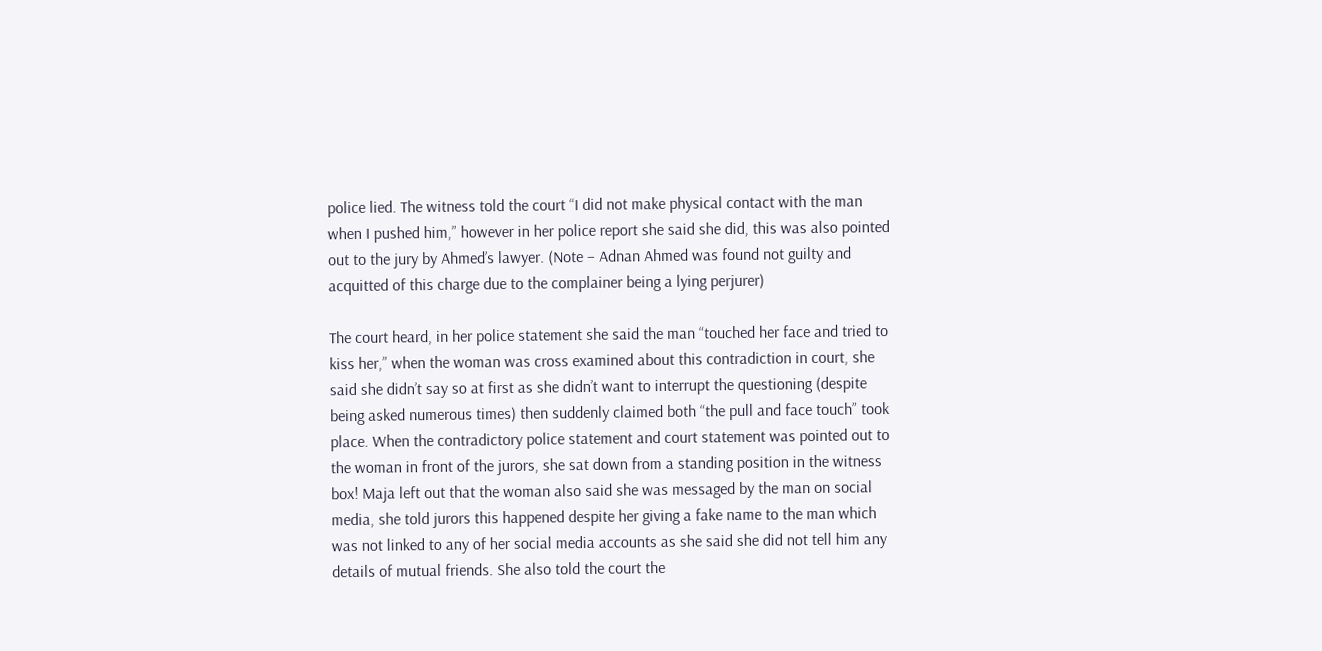police lied. The witness told the court “I did not make physical contact with the man when I pushed him,” however in her police report she said she did, this was also pointed out to the jury by Ahmed’s lawyer. (Note – Adnan Ahmed was found not guilty and acquitted of this charge due to the complainer being a lying perjurer)

The court heard, in her police statement she said the man “touched her face and tried to kiss her,” when the woman was cross examined about this contradiction in court, she said she didn’t say so at first as she didn’t want to interrupt the questioning (despite being asked numerous times) then suddenly claimed both “the pull and face touch” took place. When the contradictory police statement and court statement was pointed out to the woman in front of the jurors, she sat down from a standing position in the witness box! Maja left out that the woman also said she was messaged by the man on social media, she told jurors this happened despite her giving a fake name to the man which was not linked to any of her social media accounts as she said she did not tell him any details of mutual friends. She also told the court the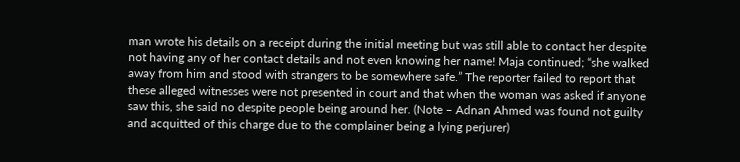man wrote his details on a receipt during the initial meeting but was still able to contact her despite not having any of her contact details and not even knowing her name! Maja continued; “she walked away from him and stood with strangers to be somewhere safe.” The reporter failed to report that these alleged witnesses were not presented in court and that when the woman was asked if anyone saw this, she said no despite people being around her. (Note – Adnan Ahmed was found not guilty and acquitted of this charge due to the complainer being a lying perjurer)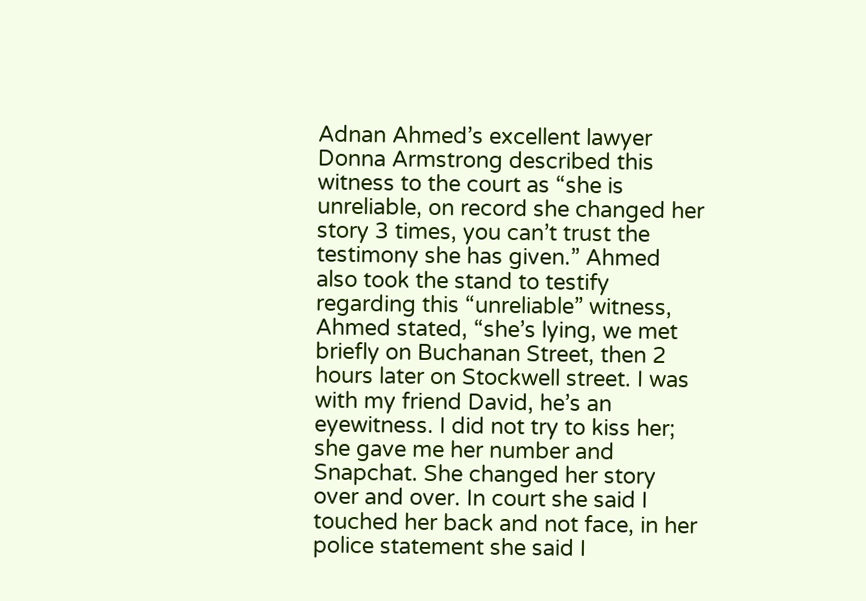Adnan Ahmed’s excellent lawyer Donna Armstrong described this witness to the court as “she is unreliable, on record she changed her story 3 times, you can’t trust the testimony she has given.” Ahmed also took the stand to testify regarding this “unreliable” witness, Ahmed stated, “she’s lying, we met briefly on Buchanan Street, then 2 hours later on Stockwell street. I was with my friend David, he’s an eyewitness. I did not try to kiss her; she gave me her number and Snapchat. She changed her story over and over. In court she said I touched her back and not face, in her police statement she said I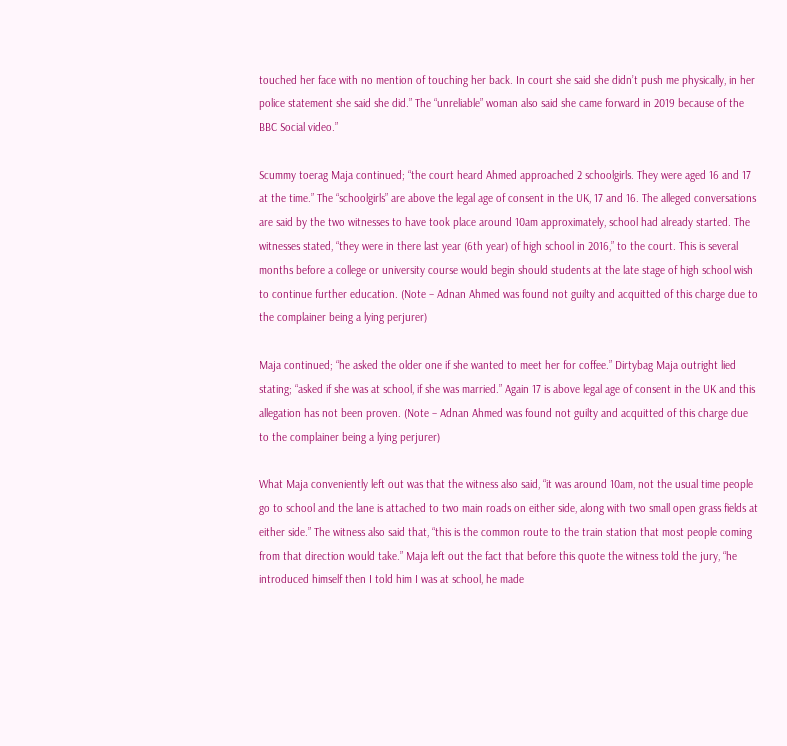touched her face with no mention of touching her back. In court she said she didn’t push me physically, in her police statement she said she did.” The “unreliable” woman also said she came forward in 2019 because of the BBC Social video.”

Scummy toerag Maja continued; “the court heard Ahmed approached 2 schoolgirls. They were aged 16 and 17 at the time.” The “schoolgirls” are above the legal age of consent in the UK, 17 and 16. The alleged conversations are said by the two witnesses to have took place around 10am approximately, school had already started. The witnesses stated, “they were in there last year (6th year) of high school in 2016,” to the court. This is several months before a college or university course would begin should students at the late stage of high school wish to continue further education. (Note – Adnan Ahmed was found not guilty and acquitted of this charge due to the complainer being a lying perjurer)

Maja continued; “he asked the older one if she wanted to meet her for coffee.” Dirtybag Maja outright lied stating; “asked if she was at school, if she was married.” Again 17 is above legal age of consent in the UK and this allegation has not been proven. (Note – Adnan Ahmed was found not guilty and acquitted of this charge due to the complainer being a lying perjurer)

What Maja conveniently left out was that the witness also said, “it was around 10am, not the usual time people go to school and the lane is attached to two main roads on either side, along with two small open grass fields at either side.” The witness also said that, “this is the common route to the train station that most people coming from that direction would take.” Maja left out the fact that before this quote the witness told the jury, “he introduced himself then I told him I was at school, he made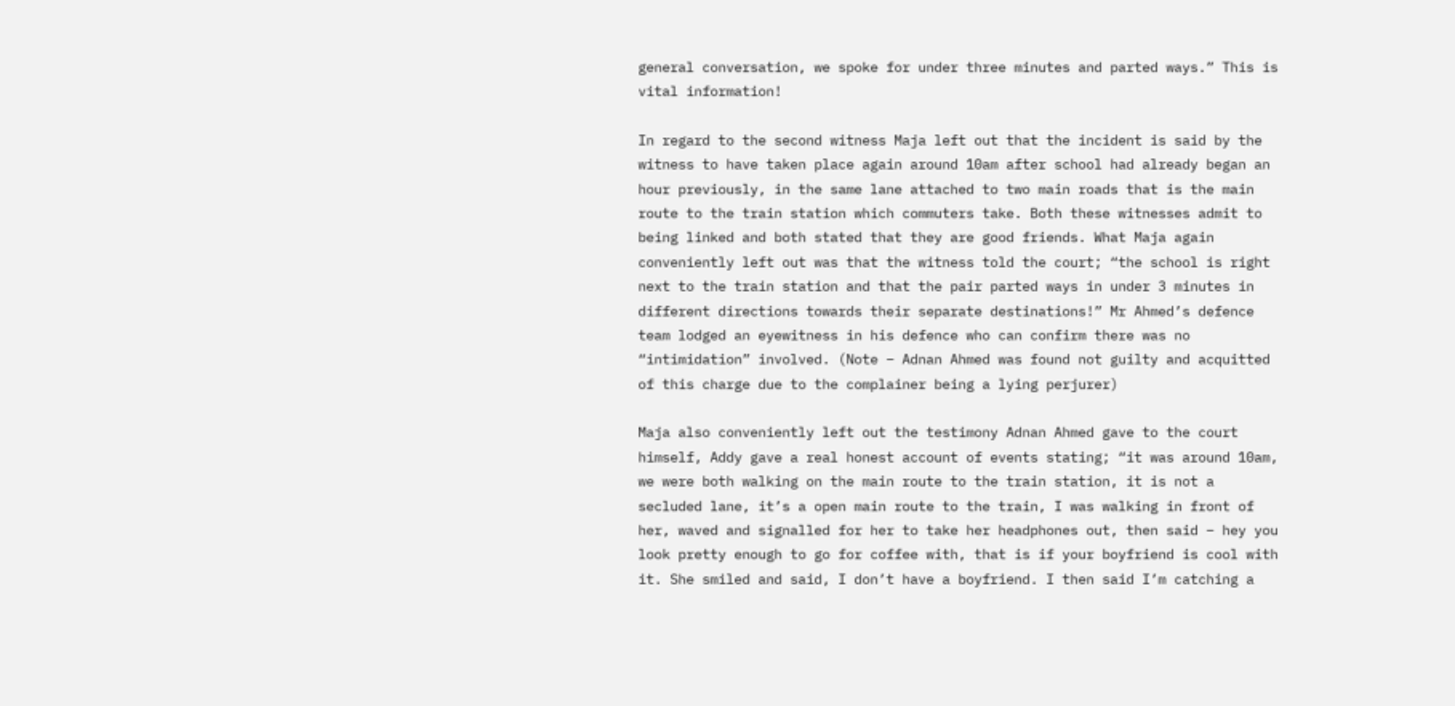general conversation, we spoke for under three minutes and parted ways.” This is vital information!

In regard to the second witness Maja left out that the incident is said by the witness to have taken place again around 10am after school had already began an hour previously, in the same lane attached to two main roads that is the main route to the train station which commuters take. Both these witnesses admit to being linked and both stated that they are good friends. What Maja again conveniently left out was that the witness told the court; “the school is right next to the train station and that the pair parted ways in under 3 minutes in different directions towards their separate destinations!” Mr Ahmed’s defence team lodged an eyewitness in his defence who can confirm there was no “intimidation” involved. (Note – Adnan Ahmed was found not guilty and acquitted of this charge due to the complainer being a lying perjurer)

Maja also conveniently left out the testimony Adnan Ahmed gave to the court himself, Addy gave a real honest account of events stating; “it was around 10am, we were both walking on the main route to the train station, it is not a secluded lane, it’s a open main route to the train, I was walking in front of her, waved and signalled for her to take her headphones out, then said – hey you look pretty enough to go for coffee with, that is if your boyfriend is cool with it. She smiled and said, I don’t have a boyfriend. I then said I’m catching a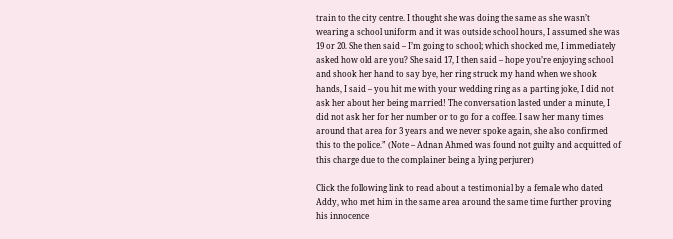train to the city centre. I thought she was doing the same as she wasn’t wearing a school uniform and it was outside school hours, I assumed she was 19 or 20. She then said – I’m going to school; which shocked me, I immediately asked how old are you? She said 17, I then said – hope you’re enjoying school and shook her hand to say bye, her ring struck my hand when we shook hands, I said – you hit me with your wedding ring as a parting joke, I did not ask her about her being married! The conversation lasted under a minute, I did not ask her for her number or to go for a coffee. I saw her many times around that area for 3 years and we never spoke again, she also confirmed this to the police.” (Note – Adnan Ahmed was found not guilty and acquitted of this charge due to the complainer being a lying perjurer)

Click the following link to read about a testimonial by a female who dated Addy, who met him in the same area around the same time further proving his innocence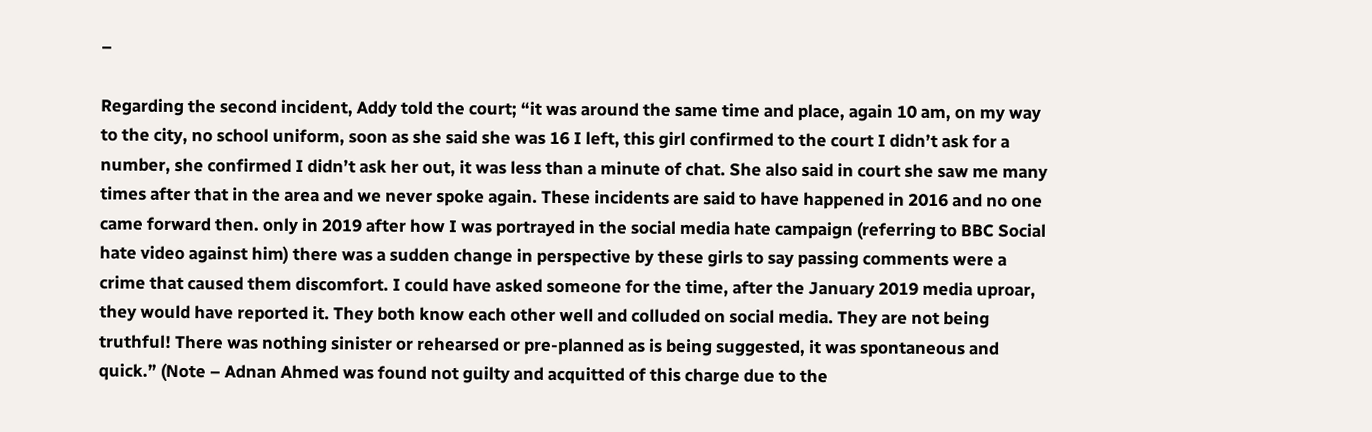–

Regarding the second incident, Addy told the court; “it was around the same time and place, again 10 am, on my way to the city, no school uniform, soon as she said she was 16 I left, this girl confirmed to the court I didn’t ask for a number, she confirmed I didn’t ask her out, it was less than a minute of chat. She also said in court she saw me many times after that in the area and we never spoke again. These incidents are said to have happened in 2016 and no one came forward then. only in 2019 after how I was portrayed in the social media hate campaign (referring to BBC Social hate video against him) there was a sudden change in perspective by these girls to say passing comments were a crime that caused them discomfort. I could have asked someone for the time, after the January 2019 media uproar, they would have reported it. They both know each other well and colluded on social media. They are not being truthful! There was nothing sinister or rehearsed or pre-planned as is being suggested, it was spontaneous and quick.” (Note – Adnan Ahmed was found not guilty and acquitted of this charge due to the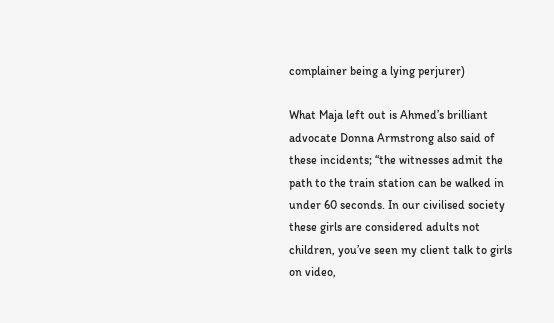complainer being a lying perjurer)

What Maja left out is Ahmed’s brilliant advocate Donna Armstrong also said of these incidents; “the witnesses admit the path to the train station can be walked in under 60 seconds. In our civilised society these girls are considered adults not children, you’ve seen my client talk to girls on video,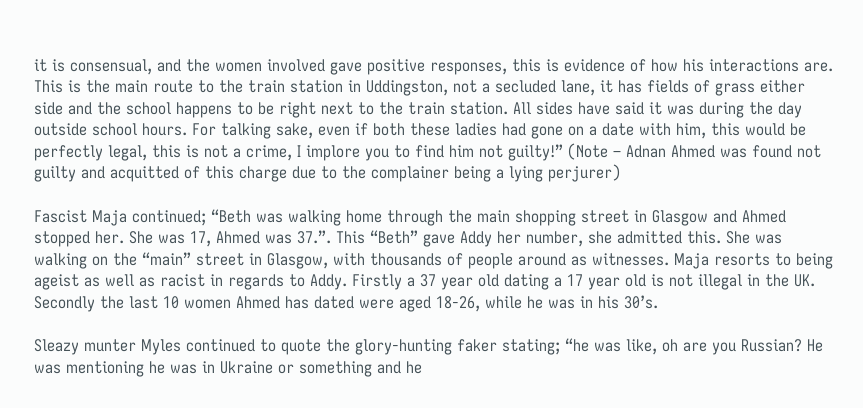it is consensual, and the women involved gave positive responses, this is evidence of how his interactions are. This is the main route to the train station in Uddingston, not a secluded lane, it has fields of grass either side and the school happens to be right next to the train station. All sides have said it was during the day outside school hours. For talking sake, even if both these ladies had gone on a date with him, this would be perfectly legal, this is not a crime, I implore you to find him not guilty!” (Note – Adnan Ahmed was found not guilty and acquitted of this charge due to the complainer being a lying perjurer)

Fascist Maja continued; “Beth was walking home through the main shopping street in Glasgow and Ahmed stopped her. She was 17, Ahmed was 37.”. This “Beth” gave Addy her number, she admitted this. She was walking on the “main” street in Glasgow, with thousands of people around as witnesses. Maja resorts to being ageist as well as racist in regards to Addy. Firstly a 37 year old dating a 17 year old is not illegal in the UK. Secondly the last 10 women Ahmed has dated were aged 18-26, while he was in his 30’s.

Sleazy munter Myles continued to quote the glory-hunting faker stating; “he was like, oh are you Russian? He was mentioning he was in Ukraine or something and he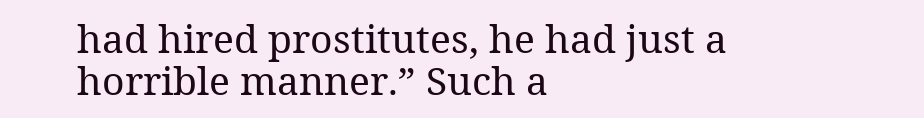had hired prostitutes, he had just a horrible manner.” Such a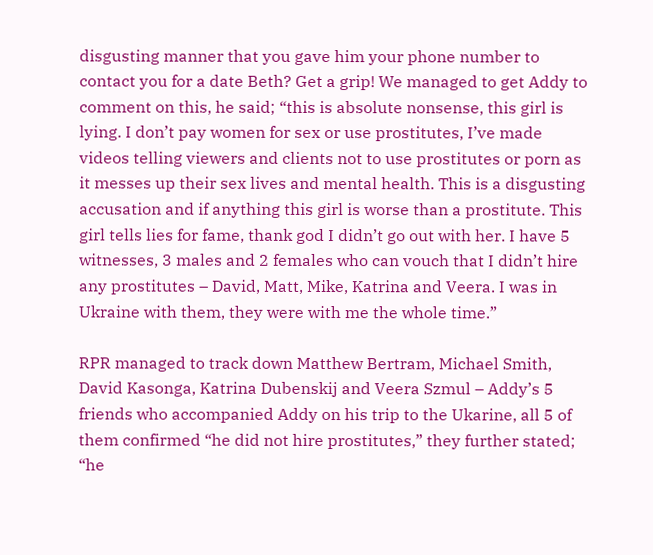disgusting manner that you gave him your phone number to contact you for a date Beth? Get a grip! We managed to get Addy to comment on this, he said; “this is absolute nonsense, this girl is lying. I don’t pay women for sex or use prostitutes, I’ve made videos telling viewers and clients not to use prostitutes or porn as it messes up their sex lives and mental health. This is a disgusting accusation and if anything this girl is worse than a prostitute. This girl tells lies for fame, thank god I didn’t go out with her. I have 5 witnesses, 3 males and 2 females who can vouch that I didn’t hire any prostitutes – David, Matt, Mike, Katrina and Veera. I was in Ukraine with them, they were with me the whole time.”

RPR managed to track down Matthew Bertram, Michael Smith, David Kasonga, Katrina Dubenskij and Veera Szmul – Addy’s 5 friends who accompanied Addy on his trip to the Ukarine, all 5 of them confirmed “he did not hire prostitutes,” they further stated; “he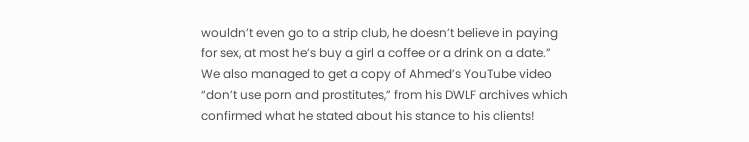wouldn’t even go to a strip club, he doesn’t believe in paying for sex, at most he’s buy a girl a coffee or a drink on a date.” We also managed to get a copy of Ahmed’s YouTube video “don’t use porn and prostitutes,” from his DWLF archives which confirmed what he stated about his stance to his clients!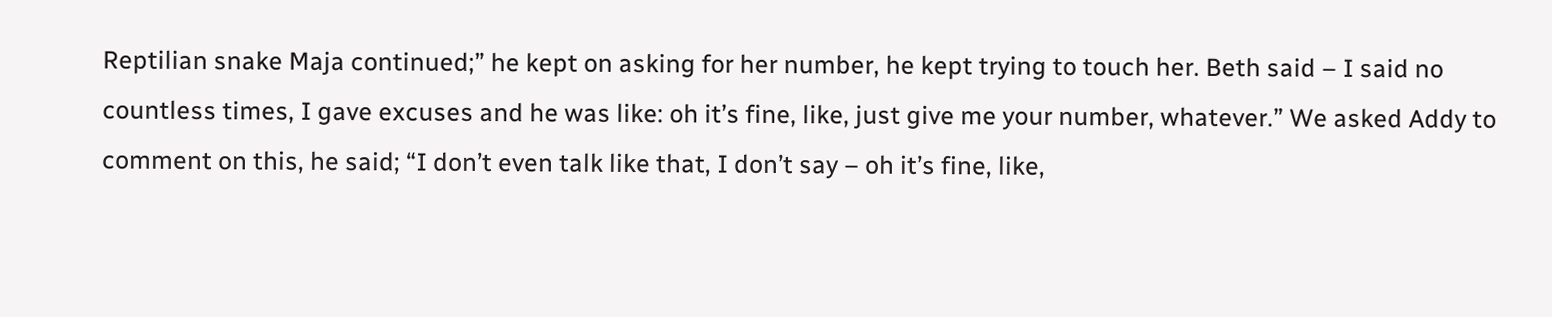Reptilian snake Maja continued;” he kept on asking for her number, he kept trying to touch her. Beth said – I said no countless times, I gave excuses and he was like: oh it’s fine, like, just give me your number, whatever.” We asked Addy to comment on this, he said; “I don’t even talk like that, I don’t say – oh it’s fine, like,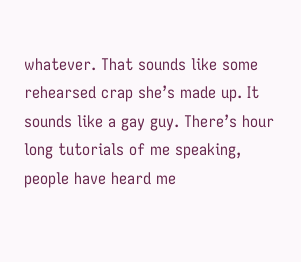whatever. That sounds like some rehearsed crap she’s made up. It sounds like a gay guy. There’s hour long tutorials of me speaking, people have heard me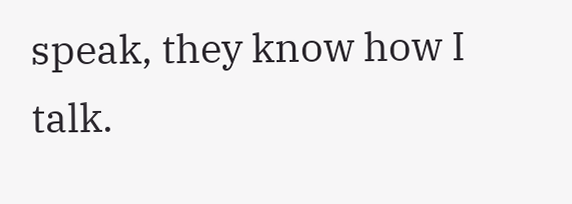speak, they know how I talk.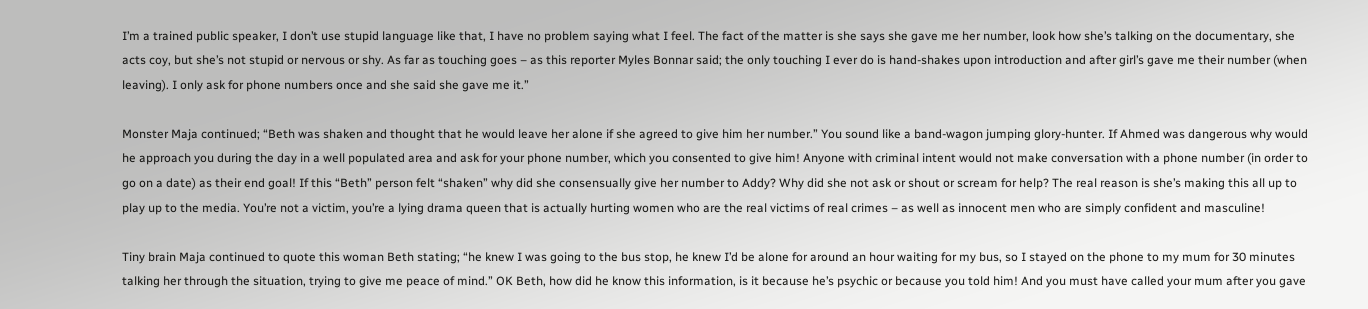I’m a trained public speaker, I don’t use stupid language like that, I have no problem saying what I feel. The fact of the matter is she says she gave me her number, look how she’s talking on the documentary, she acts coy, but she’s not stupid or nervous or shy. As far as touching goes – as this reporter Myles Bonnar said; the only touching I ever do is hand-shakes upon introduction and after girl’s gave me their number (when leaving). I only ask for phone numbers once and she said she gave me it.”

Monster Maja continued; “Beth was shaken and thought that he would leave her alone if she agreed to give him her number.” You sound like a band-wagon jumping glory-hunter. If Ahmed was dangerous why would he approach you during the day in a well populated area and ask for your phone number, which you consented to give him! Anyone with criminal intent would not make conversation with a phone number (in order to go on a date) as their end goal! If this “Beth” person felt “shaken” why did she consensually give her number to Addy? Why did she not ask or shout or scream for help? The real reason is she’s making this all up to play up to the media. You’re not a victim, you’re a lying drama queen that is actually hurting women who are the real victims of real crimes – as well as innocent men who are simply confident and masculine!

Tiny brain Maja continued to quote this woman Beth stating; “he knew I was going to the bus stop, he knew I’d be alone for around an hour waiting for my bus, so I stayed on the phone to my mum for 30 minutes talking her through the situation, trying to give me peace of mind.” OK Beth, how did he know this information, is it because he’s psychic or because you told him! And you must have called your mum after you gave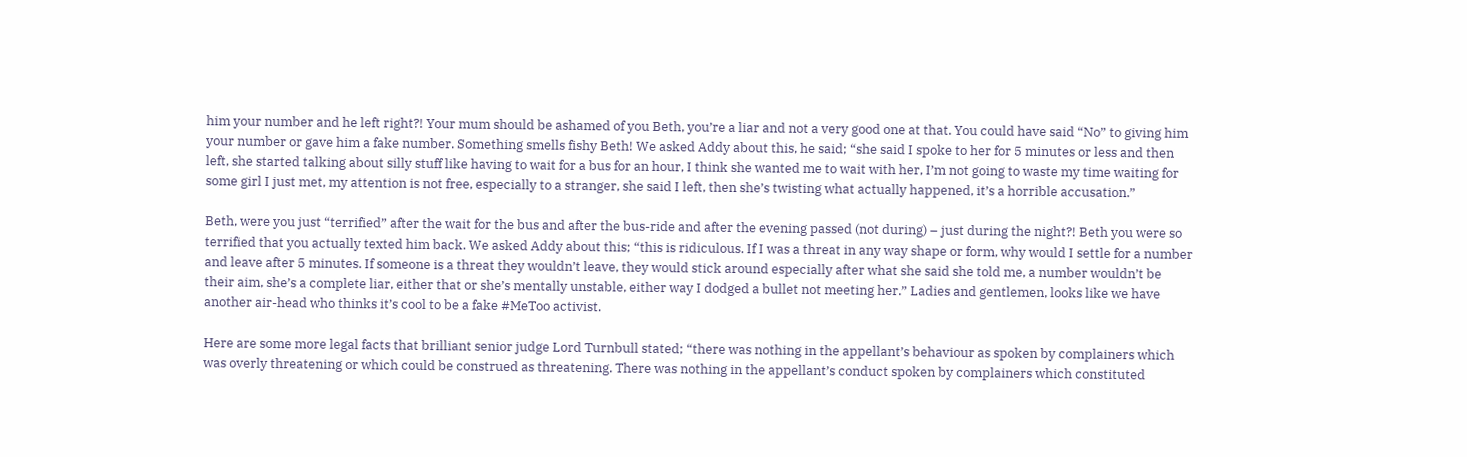him your number and he left right?! Your mum should be ashamed of you Beth, you’re a liar and not a very good one at that. You could have said “No” to giving him your number or gave him a fake number. Something smells fishy Beth! We asked Addy about this, he said; “she said I spoke to her for 5 minutes or less and then left, she started talking about silly stuff like having to wait for a bus for an hour, I think she wanted me to wait with her, I’m not going to waste my time waiting for some girl I just met, my attention is not free, especially to a stranger, she said I left, then she’s twisting what actually happened, it’s a horrible accusation.”

Beth, were you just “terrified” after the wait for the bus and after the bus-ride and after the evening passed (not during) – just during the night?! Beth you were so terrified that you actually texted him back. We asked Addy about this; “this is ridiculous. If I was a threat in any way shape or form, why would I settle for a number and leave after 5 minutes. If someone is a threat they wouldn’t leave, they would stick around especially after what she said she told me, a number wouldn’t be their aim, she’s a complete liar, either that or she’s mentally unstable, either way I dodged a bullet not meeting her.” Ladies and gentlemen, looks like we have another air-head who thinks it’s cool to be a fake #MeToo activist.

Here are some more legal facts that brilliant senior judge Lord Turnbull stated; “there was nothing in the appellant’s behaviour as spoken by complainers which was overly threatening or which could be construed as threatening. There was nothing in the appellant’s conduct spoken by complainers which constituted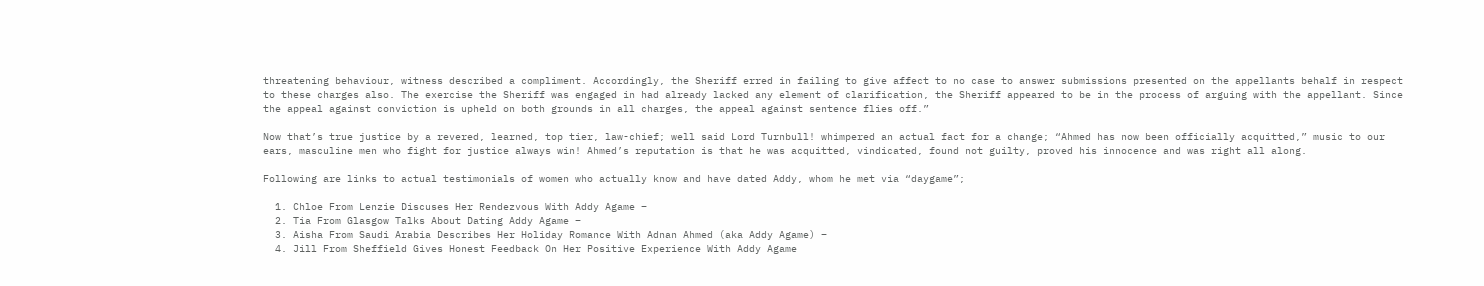threatening behaviour, witness described a compliment. Accordingly, the Sheriff erred in failing to give affect to no case to answer submissions presented on the appellants behalf in respect to these charges also. The exercise the Sheriff was engaged in had already lacked any element of clarification, the Sheriff appeared to be in the process of arguing with the appellant. Since the appeal against conviction is upheld on both grounds in all charges, the appeal against sentence flies off.”

Now that’s true justice by a revered, learned, top tier, law-chief; well said Lord Turnbull! whimpered an actual fact for a change; “Ahmed has now been officially acquitted,” music to our ears, masculine men who fight for justice always win! Ahmed’s reputation is that he was acquitted, vindicated, found not guilty, proved his innocence and was right all along.

Following are links to actual testimonials of women who actually know and have dated Addy, whom he met via “daygame”;

  1. Chloe From Lenzie Discuses Her Rendezvous With Addy Agame –
  2. Tia From Glasgow Talks About Dating Addy Agame –
  3. Aisha From Saudi Arabia Describes Her Holiday Romance With Adnan Ahmed (aka Addy Agame) –
  4. Jill From Sheffield Gives Honest Feedback On Her Positive Experience With Addy Agame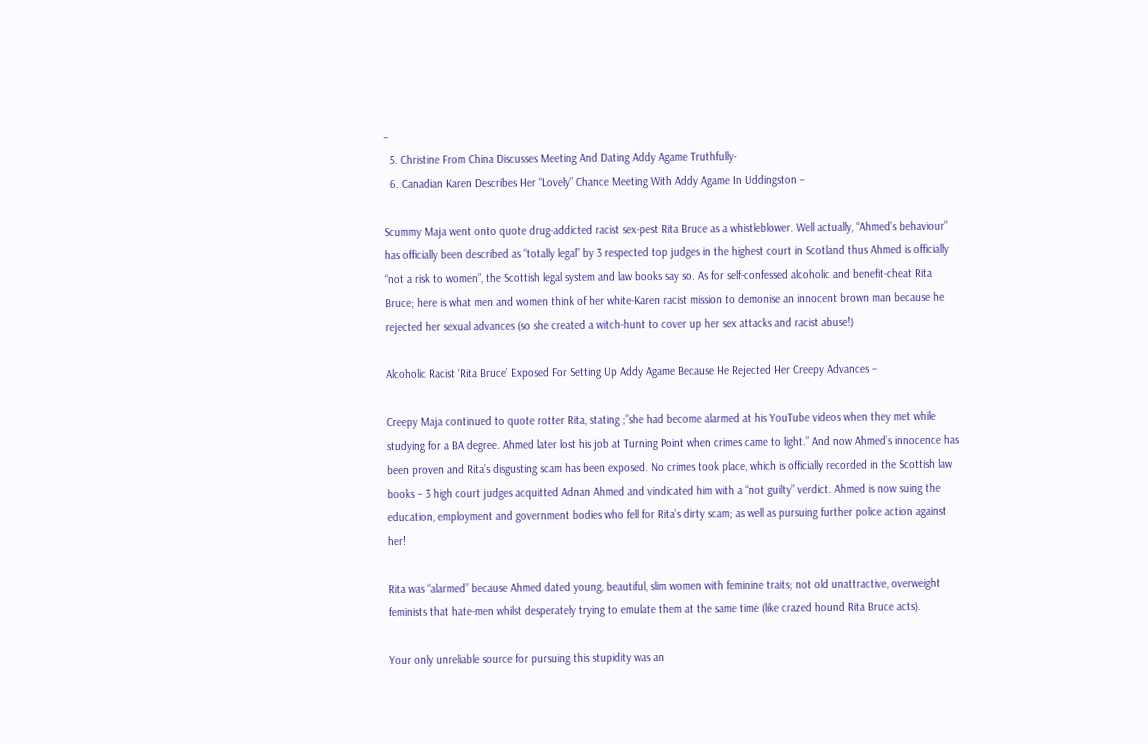–
  5. Christine From China Discusses Meeting And Dating Addy Agame Truthfully-
  6. Canadian Karen Describes Her “Lovely” Chance Meeting With Addy Agame In Uddingston –

Scummy Maja went onto quote drug-addicted racist sex-pest Rita Bruce as a whistleblower. Well actually, “Ahmed’s behaviour” has officially been described as “totally legal” by 3 respected top judges in the highest court in Scotland thus Ahmed is officially “not a risk to women”, the Scottish legal system and law books say so. As for self-confessed alcoholic and benefit-cheat Rita Bruce; here is what men and women think of her white-Karen racist mission to demonise an innocent brown man because he rejected her sexual advances (so she created a witch-hunt to cover up her sex attacks and racist abuse!)

Alcoholic Racist ‘Rita Bruce’ Exposed For Setting Up Addy Agame Because He Rejected Her Creepy Advances –

Creepy Maja continued to quote rotter Rita, stating ;”she had become alarmed at his YouTube videos when they met while studying for a BA degree. Ahmed later lost his job at Turning Point when crimes came to light.” And now Ahmed’s innocence has been proven and Rita’s disgusting scam has been exposed. No crimes took place, which is officially recorded in the Scottish law books – 3 high court judges acquitted Adnan Ahmed and vindicated him with a “not guilty” verdict. Ahmed is now suing the education, employment and government bodies who fell for Rita’s dirty scam; as well as pursuing further police action against her!

Rita was “alarmed” because Ahmed dated young, beautiful, slim women with feminine traits; not old unattractive, overweight feminists that hate-men whilst desperately trying to emulate them at the same time (like crazed hound Rita Bruce acts).

Your only unreliable source for pursuing this stupidity was an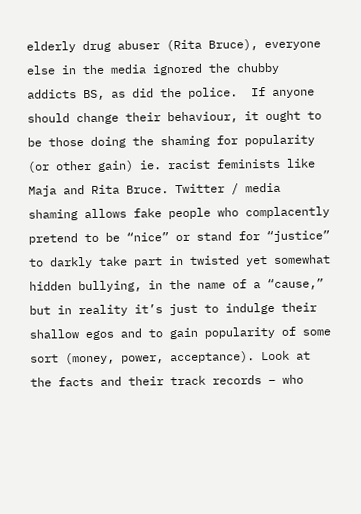elderly drug abuser (Rita Bruce), everyone else in the media ignored the chubby addicts BS, as did the police.  If anyone should change their behaviour, it ought to be those doing the shaming for popularity (or other gain) ie. racist feminists like Maja and Rita Bruce. Twitter / media shaming allows fake people who complacently pretend to be “nice” or stand for “justice” to darkly take part in twisted yet somewhat hidden bullying, in the name of a “cause,” but in reality it’s just to indulge their shallow egos and to gain popularity of some sort (money, power, acceptance). Look at the facts and their track records – who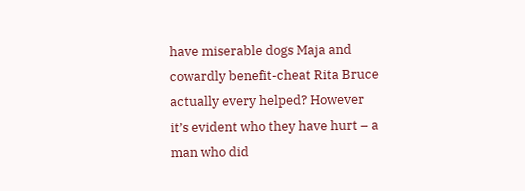have miserable dogs Maja and cowardly benefit-cheat Rita Bruce actually every helped? However it’s evident who they have hurt – a man who did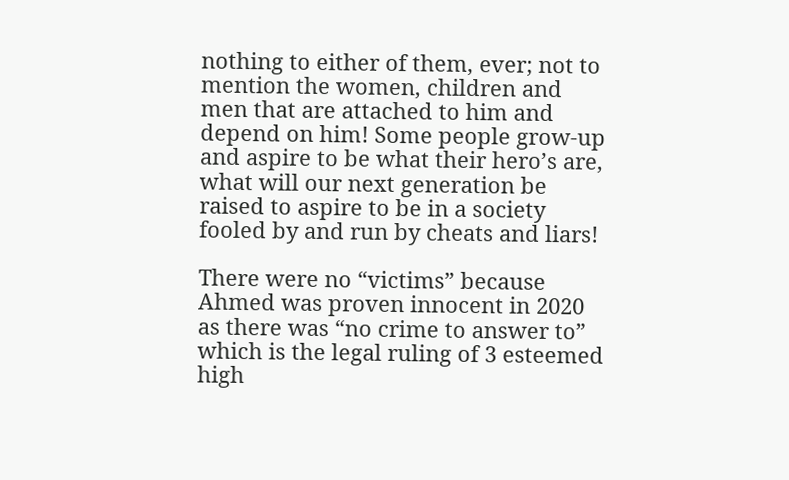nothing to either of them, ever; not to mention the women, children and men that are attached to him and depend on him! Some people grow-up and aspire to be what their hero’s are, what will our next generation be raised to aspire to be in a society fooled by and run by cheats and liars!

There were no “victims” because Ahmed was proven innocent in 2020 as there was “no crime to answer to” which is the legal ruling of 3 esteemed high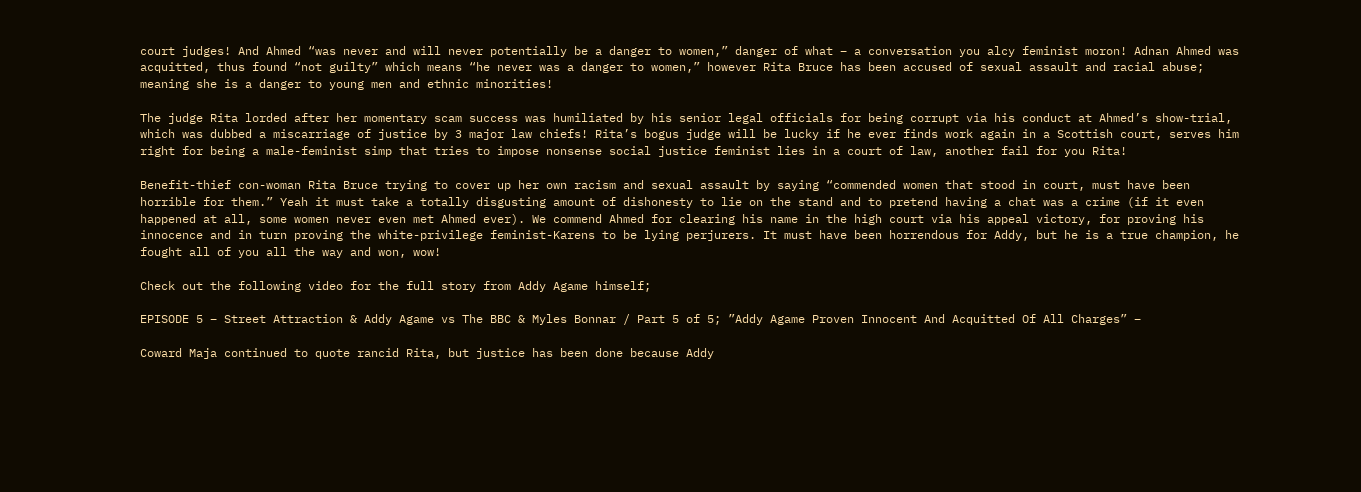court judges! And Ahmed “was never and will never potentially be a danger to women,” danger of what – a conversation you alcy feminist moron! Adnan Ahmed was acquitted, thus found “not guilty” which means “he never was a danger to women,” however Rita Bruce has been accused of sexual assault and racial abuse; meaning she is a danger to young men and ethnic minorities!

The judge Rita lorded after her momentary scam success was humiliated by his senior legal officials for being corrupt via his conduct at Ahmed’s show-trial, which was dubbed a miscarriage of justice by 3 major law chiefs! Rita’s bogus judge will be lucky if he ever finds work again in a Scottish court, serves him right for being a male-feminist simp that tries to impose nonsense social justice feminist lies in a court of law, another fail for you Rita!

Benefit-thief con-woman Rita Bruce trying to cover up her own racism and sexual assault by saying “commended women that stood in court, must have been horrible for them.” Yeah it must take a totally disgusting amount of dishonesty to lie on the stand and to pretend having a chat was a crime (if it even happened at all, some women never even met Ahmed ever). We commend Ahmed for clearing his name in the high court via his appeal victory, for proving his innocence and in turn proving the white-privilege feminist-Karens to be lying perjurers. It must have been horrendous for Addy, but he is a true champion, he fought all of you all the way and won, wow!

Check out the following video for the full story from Addy Agame himself;

EPISODE 5 – Street Attraction & Addy Agame vs The BBC & Myles Bonnar / Part 5 of 5; ”Addy Agame Proven Innocent And Acquitted Of All Charges” –

Coward Maja continued to quote rancid Rita, but justice has been done because Addy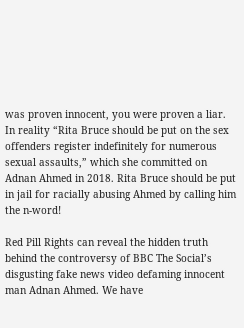was proven innocent, you were proven a liar. In reality “Rita Bruce should be put on the sex offenders register indefinitely for numerous sexual assaults,” which she committed on Adnan Ahmed in 2018. Rita Bruce should be put in jail for racially abusing Ahmed by calling him the n-word!

Red Pill Rights can reveal the hidden truth behind the controversy of BBC The Social’s disgusting fake news video defaming innocent man Adnan Ahmed. We have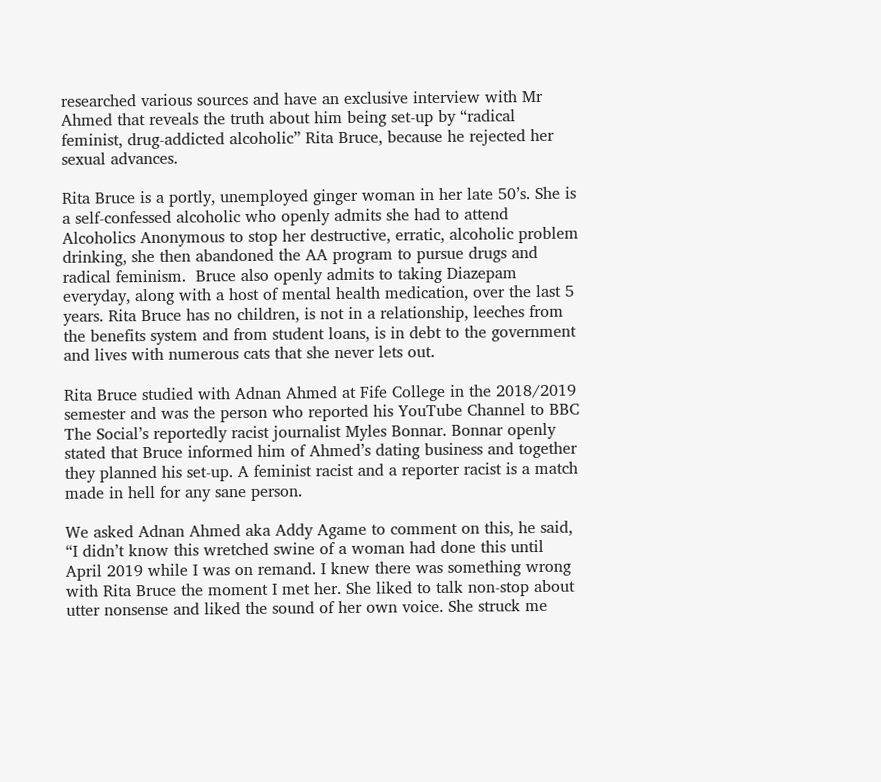researched various sources and have an exclusive interview with Mr Ahmed that reveals the truth about him being set-up by “radical feminist, drug-addicted alcoholic” Rita Bruce, because he rejected her sexual advances.

Rita Bruce is a portly, unemployed ginger woman in her late 50’s. She is a self-confessed alcoholic who openly admits she had to attend Alcoholics Anonymous to stop her destructive, erratic, alcoholic problem drinking, she then abandoned the AA program to pursue drugs and radical feminism.  Bruce also openly admits to taking Diazepam everyday, along with a host of mental health medication, over the last 5 years. Rita Bruce has no children, is not in a relationship, leeches from the benefits system and from student loans, is in debt to the government and lives with numerous cats that she never lets out.

Rita Bruce studied with Adnan Ahmed at Fife College in the 2018/2019 semester and was the person who reported his YouTube Channel to BBC The Social’s reportedly racist journalist Myles Bonnar. Bonnar openly stated that Bruce informed him of Ahmed’s dating business and together they planned his set-up. A feminist racist and a reporter racist is a match made in hell for any sane person.

We asked Adnan Ahmed aka Addy Agame to comment on this, he said, “I didn’t know this wretched swine of a woman had done this until April 2019 while I was on remand. I knew there was something wrong with Rita Bruce the moment I met her. She liked to talk non-stop about utter nonsense and liked the sound of her own voice. She struck me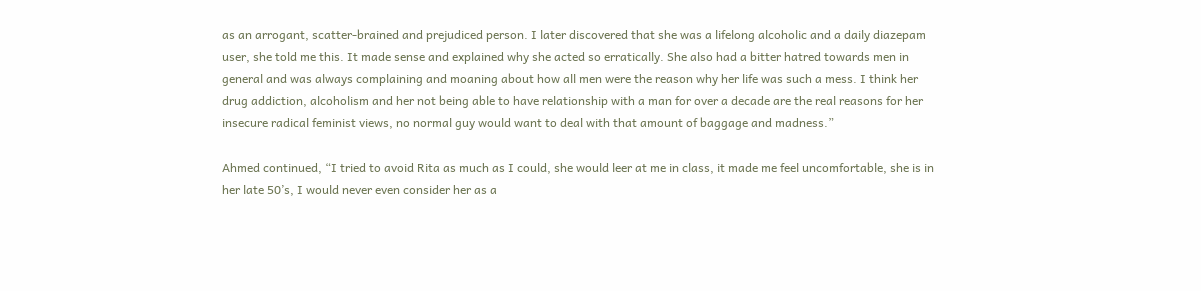as an arrogant, scatter-brained and prejudiced person. I later discovered that she was a lifelong alcoholic and a daily diazepam user, she told me this. It made sense and explained why she acted so erratically. She also had a bitter hatred towards men in general and was always complaining and moaning about how all men were the reason why her life was such a mess. I think her drug addiction, alcoholism and her not being able to have relationship with a man for over a decade are the real reasons for her insecure radical feminist views, no normal guy would want to deal with that amount of baggage and madness.”

Ahmed continued, “I tried to avoid Rita as much as I could, she would leer at me in class, it made me feel uncomfortable, she is in her late 50’s, I would never even consider her as a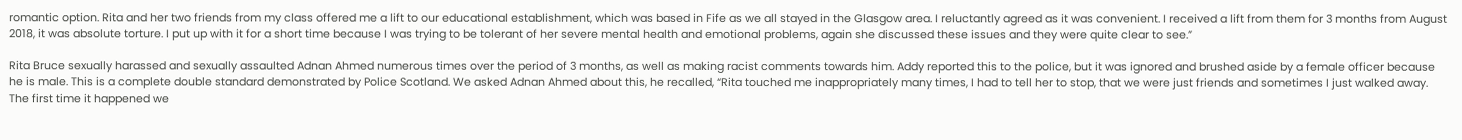romantic option. Rita and her two friends from my class offered me a lift to our educational establishment, which was based in Fife as we all stayed in the Glasgow area. I reluctantly agreed as it was convenient. I received a lift from them for 3 months from August 2018, it was absolute torture. I put up with it for a short time because I was trying to be tolerant of her severe mental health and emotional problems, again she discussed these issues and they were quite clear to see.”

Rita Bruce sexually harassed and sexually assaulted Adnan Ahmed numerous times over the period of 3 months, as well as making racist comments towards him. Addy reported this to the police, but it was ignored and brushed aside by a female officer because he is male. This is a complete double standard demonstrated by Police Scotland. We asked Adnan Ahmed about this, he recalled, “Rita touched me inappropriately many times, I had to tell her to stop, that we were just friends and sometimes I just walked away. The first time it happened we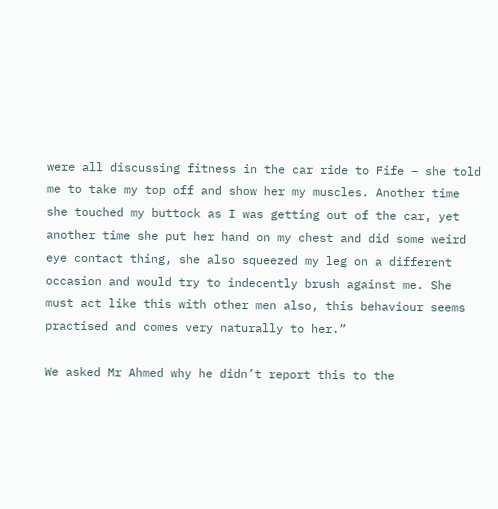were all discussing fitness in the car ride to Fife – she told me to take my top off and show her my muscles. Another time she touched my buttock as I was getting out of the car, yet another time she put her hand on my chest and did some weird eye contact thing, she also squeezed my leg on a different occasion and would try to indecently brush against me. She must act like this with other men also, this behaviour seems practised and comes very naturally to her.”

We asked Mr Ahmed why he didn’t report this to the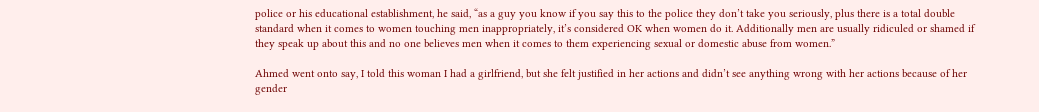police or his educational establishment, he said, “as a guy you know if you say this to the police they don’t take you seriously, plus there is a total double standard when it comes to women touching men inappropriately, it’s considered OK when women do it. Additionally men are usually ridiculed or shamed if they speak up about this and no one believes men when it comes to them experiencing sexual or domestic abuse from women.”

Ahmed went onto say, I told this woman I had a girlfriend, but she felt justified in her actions and didn’t see anything wrong with her actions because of her gender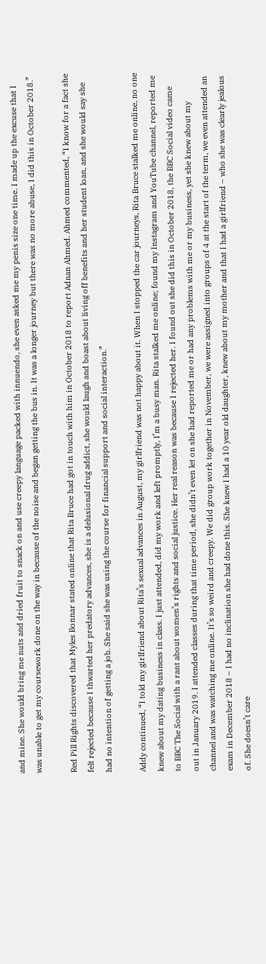and mine. She would bring me nuts and dried fruit to snack on and use creepy language packed with innuendo, she even asked me my penis size one time. I made up the excuse that I was unable to get my coursework done on the way in because of the noise and began getting the bus in. It was a longer journey but there was no more abuse, I did this in October 2018.”

Red Pill Rights discovered that Myles Bonnar stated online that Rita Bruce had got in touch with him in October 2018 to report Adnan Ahmed. Ahmed commented, “I know for a fact she felt rejected because I thwarted her predatory advances, she is a delusional drug addict, she would laugh and boast about living off benefits and her student loan, and she would say she had no intention of getting a job. She said she was using the course for financial support and social interaction.”

Addy continued, “I told my girlfriend about Rita’s sexual advances in August, my girlfriend was not happy about it. When I stopped the car journeys, Rita Bruce stalked me online, no one knew about my dating business in class. I just attended, did my work and left promptly, I’m a busy man. Rita stalked me online; found my Instagram and YouTube channel, reported me to BBC The Social with a rant about women’s rights and social justice. Her real reason was because I rejected her. I found out she did this in October 2018, the BBC Social video came out in January 2019. I attended classes during that time period, she didn’t even let on she had reported me or had any problems with me or my business, yet she knew about my channel and was watching me online. It’s so weird and creepy. We did group work together in November, we were assigned into groups of 4 at the start of the term, we even attended an exam in December 2018 – I had no inclination she had done this. She knew I had a 10 year old daughter, knew about my mother and that I had a girlfriend – who she was clearly jealous of. She doesn’t care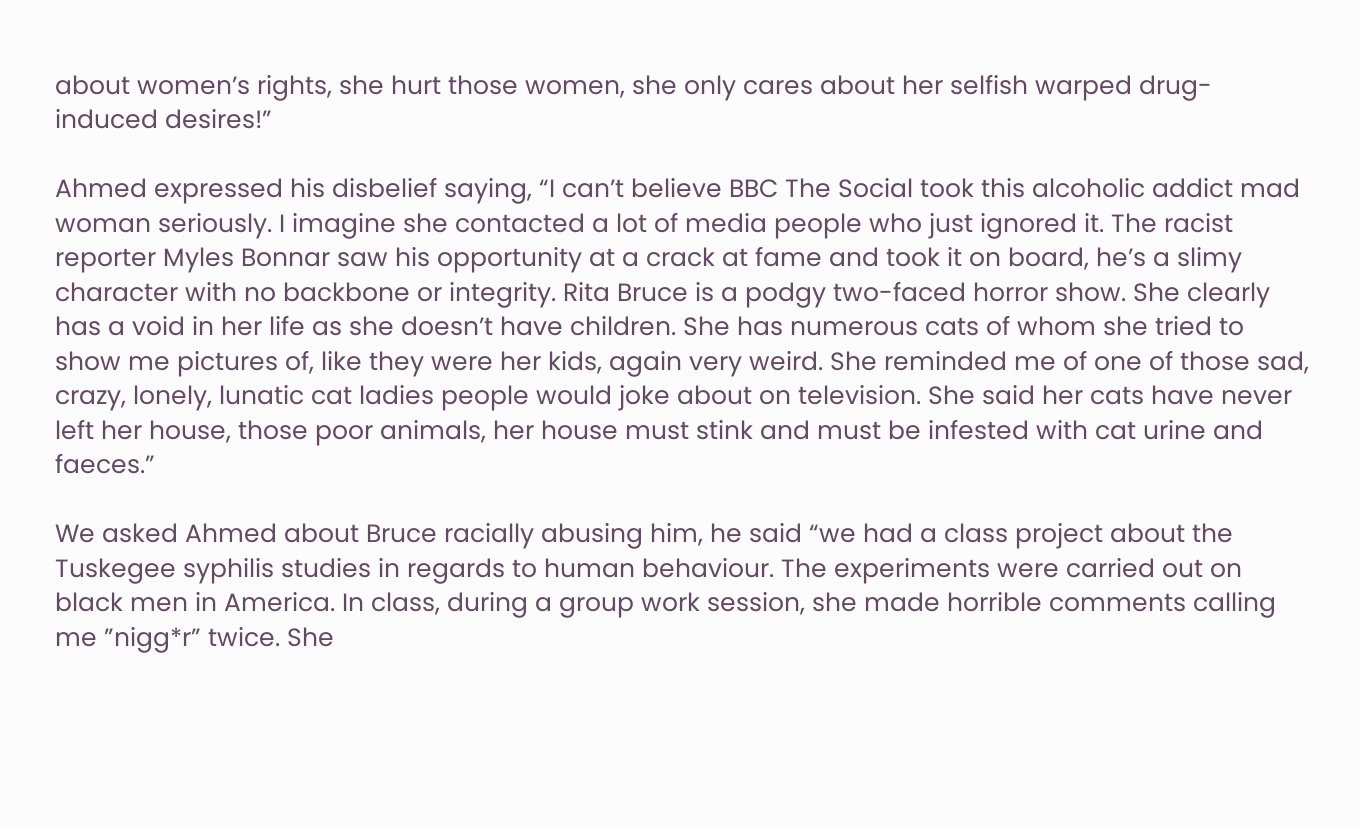about women’s rights, she hurt those women, she only cares about her selfish warped drug-induced desires!”

Ahmed expressed his disbelief saying, “I can’t believe BBC The Social took this alcoholic addict mad woman seriously. I imagine she contacted a lot of media people who just ignored it. The racist reporter Myles Bonnar saw his opportunity at a crack at fame and took it on board, he’s a slimy character with no backbone or integrity. Rita Bruce is a podgy two-faced horror show. She clearly has a void in her life as she doesn’t have children. She has numerous cats of whom she tried to show me pictures of, like they were her kids, again very weird. She reminded me of one of those sad, crazy, lonely, lunatic cat ladies people would joke about on television. She said her cats have never left her house, those poor animals, her house must stink and must be infested with cat urine and faeces.”

We asked Ahmed about Bruce racially abusing him, he said “we had a class project about the Tuskegee syphilis studies in regards to human behaviour. The experiments were carried out on black men in America. In class, during a group work session, she made horrible comments calling me ”nigg*r” twice. She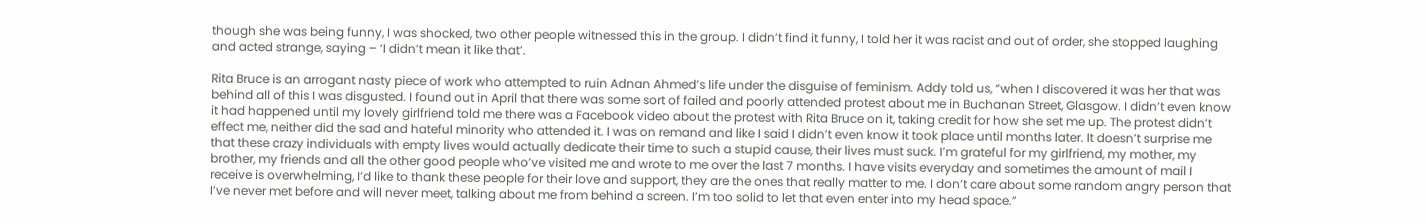though she was being funny, I was shocked, two other people witnessed this in the group. I didn’t find it funny, I told her it was racist and out of order, she stopped laughing and acted strange, saying – ‘I didn’t mean it like that’.

Rita Bruce is an arrogant nasty piece of work who attempted to ruin Adnan Ahmed’s life under the disguise of feminism. Addy told us, “when I discovered it was her that was behind all of this I was disgusted. I found out in April that there was some sort of failed and poorly attended protest about me in Buchanan Street, Glasgow. I didn’t even know it had happened until my lovely girlfriend told me there was a Facebook video about the protest with Rita Bruce on it, taking credit for how she set me up. The protest didn’t effect me, neither did the sad and hateful minority who attended it. I was on remand and like I said I didn’t even know it took place until months later. It doesn’t surprise me that these crazy individuals with empty lives would actually dedicate their time to such a stupid cause, their lives must suck. I’m grateful for my girlfriend, my mother, my brother, my friends and all the other good people who’ve visited me and wrote to me over the last 7 months. I have visits everyday and sometimes the amount of mail I receive is overwhelming, I’d like to thank these people for their love and support, they are the ones that really matter to me. I don’t care about some random angry person that I’ve never met before and will never meet, talking about me from behind a screen. I’m too solid to let that even enter into my head space.”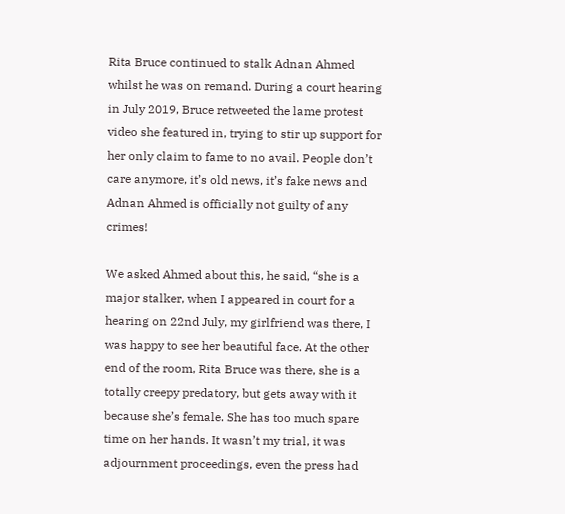Rita Bruce continued to stalk Adnan Ahmed whilst he was on remand. During a court hearing in July 2019, Bruce retweeted the lame protest video she featured in, trying to stir up support for her only claim to fame to no avail. People don’t care anymore, it’s old news, it’s fake news and Adnan Ahmed is officially not guilty of any crimes!

We asked Ahmed about this, he said, “she is a major stalker, when I appeared in court for a hearing on 22nd July, my girlfriend was there, I was happy to see her beautiful face. At the other end of the room, Rita Bruce was there, she is a totally creepy predatory, but gets away with it because she’s female. She has too much spare time on her hands. It wasn’t my trial, it was adjournment proceedings, even the press had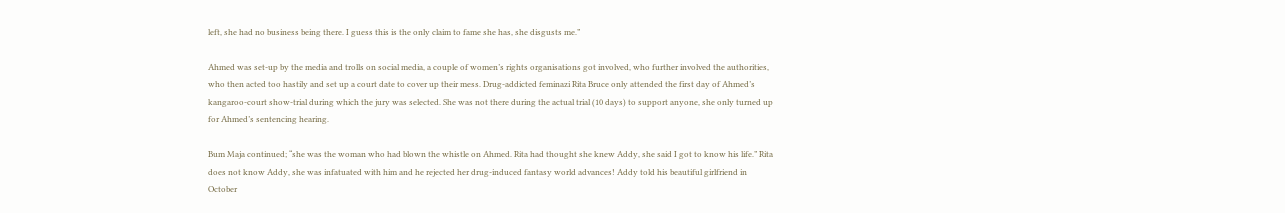left, she had no business being there. I guess this is the only claim to fame she has, she disgusts me.”

Ahmed was set-up by the media and trolls on social media, a couple of women’s rights organisations got involved, who further involved the authorities, who then acted too hastily and set up a court date to cover up their mess. Drug-addicted feminazi Rita Bruce only attended the first day of Ahmed’s kangaroo-court show-trial during which the jury was selected. She was not there during the actual trial (10 days) to support anyone, she only turned up for Ahmed’s sentencing hearing.

Bum Maja continued; “she was the woman who had blown the whistle on Ahmed. Rita had thought she knew Addy, she said I got to know his life.” Rita does not know Addy, she was infatuated with him and he rejected her drug-induced fantasy world advances! Addy told his beautiful girlfriend in October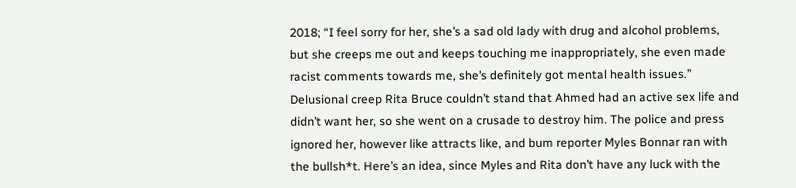2018; “I feel sorry for her, she’s a sad old lady with drug and alcohol problems, but she creeps me out and keeps touching me inappropriately, she even made racist comments towards me, she’s definitely got mental health issues.” Delusional creep Rita Bruce couldn’t stand that Ahmed had an active sex life and didn’t want her, so she went on a crusade to destroy him. The police and press ignored her, however like attracts like, and bum reporter Myles Bonnar ran with the bullsh*t. Here’s an idea, since Myles and Rita don’t have any luck with the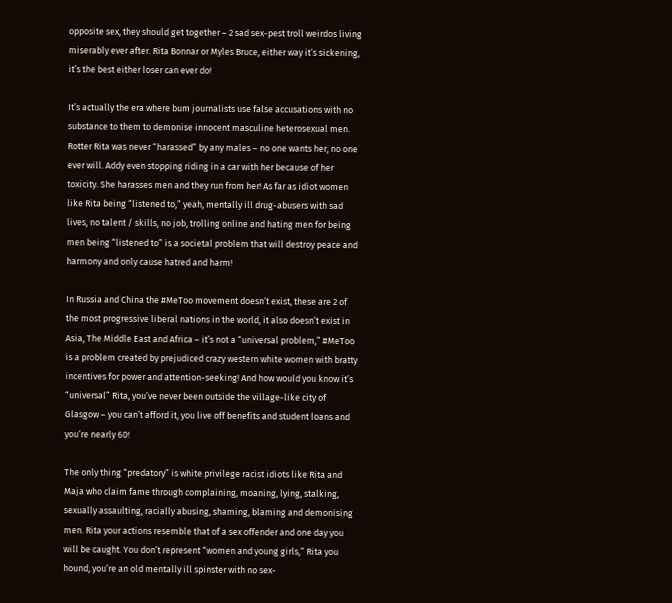opposite sex, they should get together – 2 sad sex-pest troll weirdos living miserably ever after. Rita Bonnar or Myles Bruce, either way it’s sickening, it’s the best either loser can ever do!

It’s actually the era where bum journalists use false accusations with no substance to them to demonise innocent masculine heterosexual men. Rotter Rita was never “harassed” by any males – no one wants her, no one ever will. Addy even stopping riding in a car with her because of her toxicity. She harasses men and they run from her! As far as idiot women like Rita being “listened to,” yeah, mentally ill drug-abusers with sad lives, no talent / skills, no job, trolling online and hating men for being men being “listened to” is a societal problem that will destroy peace and harmony and only cause hatred and harm!

In Russia and China the #MeToo movement doesn’t exist, these are 2 of the most progressive liberal nations in the world, it also doesn’t exist in Asia, The Middle East and Africa – it’s not a “universal problem,” #MeToo is a problem created by prejudiced crazy western white women with bratty incentives for power and attention-seeking! And how would you know it’s “universal” Rita, you’ve never been outside the village-like city of Glasgow – you can’t afford it, you live off benefits and student loans and you’re nearly 60!

The only thing “predatory” is white privilege racist idiots like Rita and Maja who claim fame through complaining, moaning, lying, stalking, sexually assaulting, racially abusing, shaming, blaming and demonising men. Rita your actions resemble that of a sex offender and one day you will be caught. You don’t represent “women and young girls,” Rita you hound, you’re an old mentally ill spinster with no sex-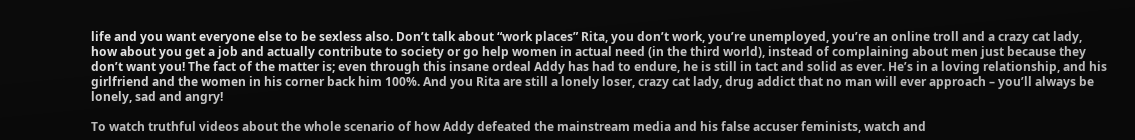life and you want everyone else to be sexless also. Don’t talk about “work places” Rita, you don’t work, you’re unemployed, you’re an online troll and a crazy cat lady, how about you get a job and actually contribute to society or go help women in actual need (in the third world), instead of complaining about men just because they don’t want you! The fact of the matter is; even through this insane ordeal Addy has had to endure, he is still in tact and solid as ever. He’s in a loving relationship, and his  girlfriend and the women in his corner back him 100%. And you Rita are still a lonely loser, crazy cat lady, drug addict that no man will ever approach – you’ll always be lonely, sad and angry!

To watch truthful videos about the whole scenario of how Addy defeated the mainstream media and his false accuser feminists, watch and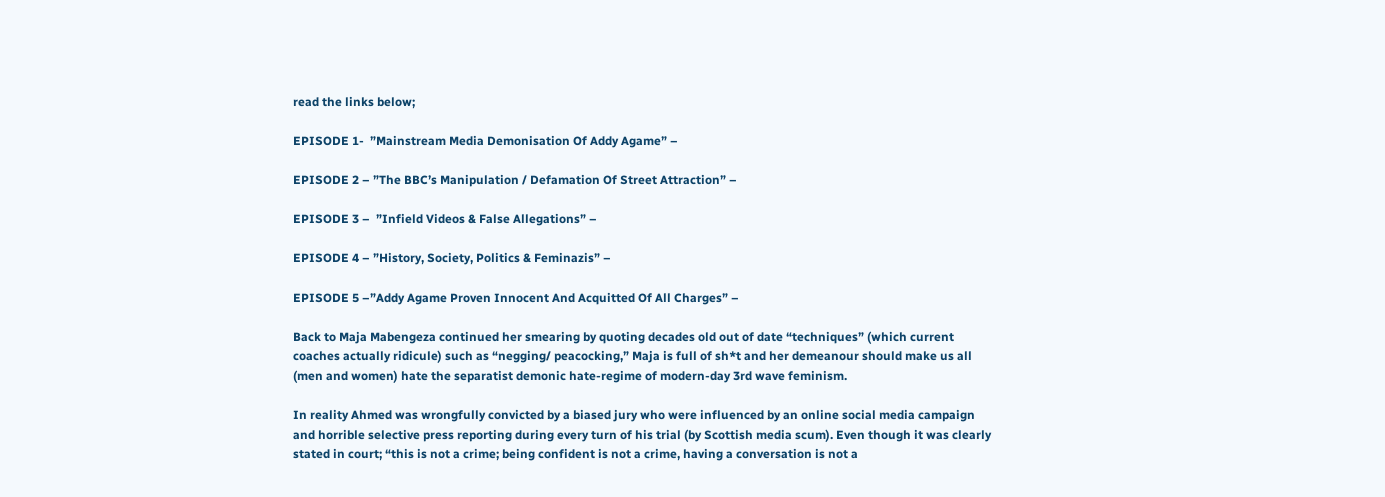read the links below;

EPISODE 1-  ”Mainstream Media Demonisation Of Addy Agame” –

EPISODE 2 – ”The BBC’s Manipulation / Defamation Of Street Attraction” –

EPISODE 3 –  ”Infield Videos & False Allegations” –

EPISODE 4 – ”History, Society, Politics & Feminazis” –

EPISODE 5 –”Addy Agame Proven Innocent And Acquitted Of All Charges” –

Back to Maja Mabengeza continued her smearing by quoting decades old out of date “techniques” (which current coaches actually ridicule) such as “negging/ peacocking,” Maja is full of sh*t and her demeanour should make us all (men and women) hate the separatist demonic hate-regime of modern-day 3rd wave feminism.

In reality Ahmed was wrongfully convicted by a biased jury who were influenced by an online social media campaign and horrible selective press reporting during every turn of his trial (by Scottish media scum). Even though it was clearly stated in court; “this is not a crime; being confident is not a crime, having a conversation is not a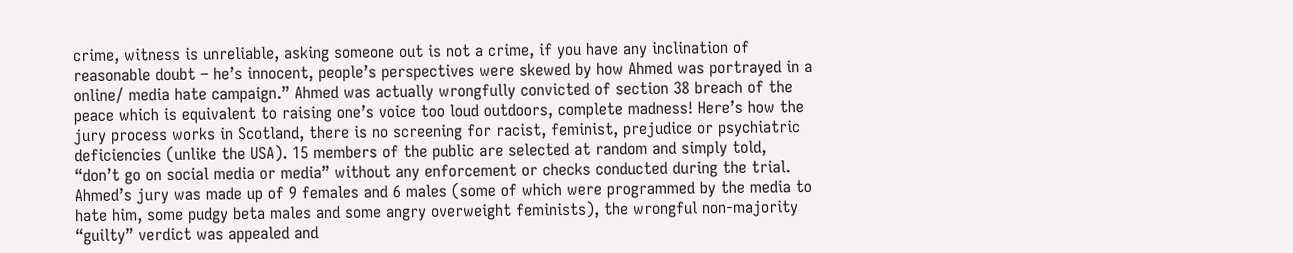crime, witness is unreliable, asking someone out is not a crime, if you have any inclination of reasonable doubt – he’s innocent, people’s perspectives were skewed by how Ahmed was portrayed in a online/ media hate campaign.” Ahmed was actually wrongfully convicted of section 38 breach of the peace which is equivalent to raising one’s voice too loud outdoors, complete madness! Here’s how the jury process works in Scotland, there is no screening for racist, feminist, prejudice or psychiatric deficiencies (unlike the USA). 15 members of the public are selected at random and simply told, “don’t go on social media or media” without any enforcement or checks conducted during the trial. Ahmed’s jury was made up of 9 females and 6 males (some of which were programmed by the media to hate him, some pudgy beta males and some angry overweight feminists), the wrongful non-majority “guilty” verdict was appealed and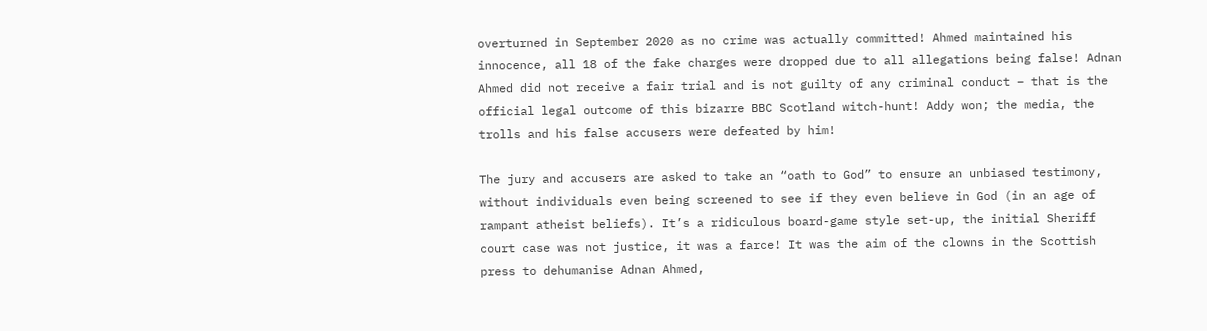overturned in September 2020 as no crime was actually committed! Ahmed maintained his innocence, all 18 of the fake charges were dropped due to all allegations being false! Adnan Ahmed did not receive a fair trial and is not guilty of any criminal conduct – that is the official legal outcome of this bizarre BBC Scotland witch-hunt! Addy won; the media, the trolls and his false accusers were defeated by him!

The jury and accusers are asked to take an “oath to God” to ensure an unbiased testimony, without individuals even being screened to see if they even believe in God (in an age of rampant atheist beliefs). It’s a ridiculous board-game style set-up, the initial Sheriff court case was not justice, it was a farce! It was the aim of the clowns in the Scottish press to dehumanise Adnan Ahmed,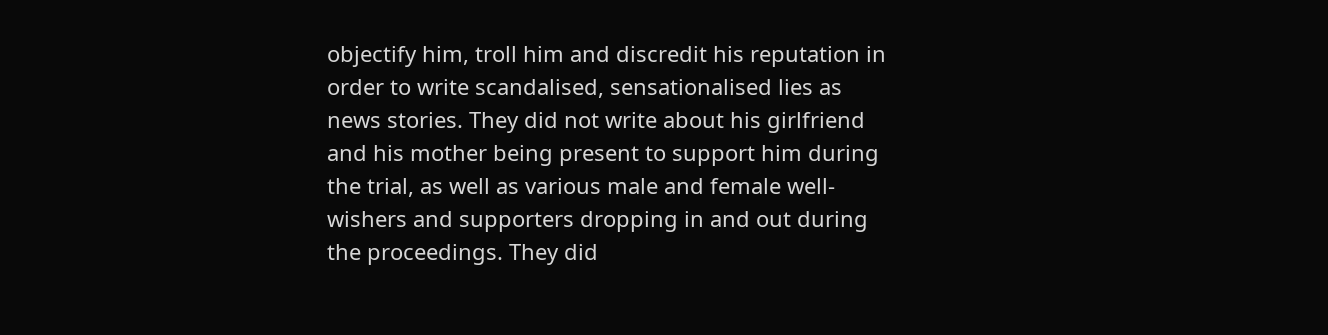objectify him, troll him and discredit his reputation in order to write scandalised, sensationalised lies as news stories. They did not write about his girlfriend and his mother being present to support him during the trial, as well as various male and female well-wishers and supporters dropping in and out during the proceedings. They did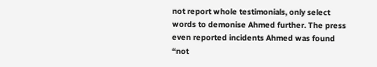not report whole testimonials, only select words to demonise Ahmed further. The press even reported incidents Ahmed was found “not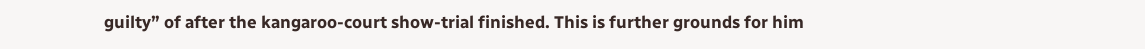guilty” of after the kangaroo-court show-trial finished. This is further grounds for him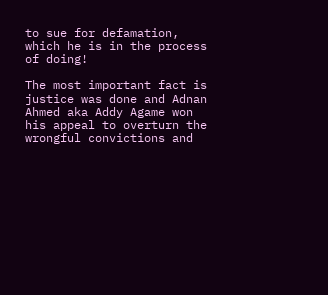to sue for defamation, which he is in the process of doing!

The most important fact is justice was done and Adnan Ahmed aka Addy Agame won his appeal to overturn the wrongful convictions and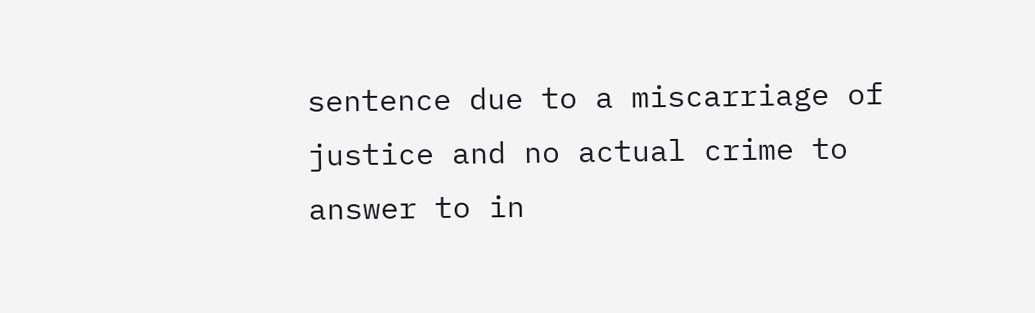sentence due to a miscarriage of justice and no actual crime to answer to in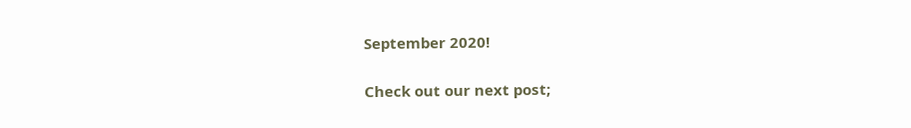September 2020!

Check out our next post;